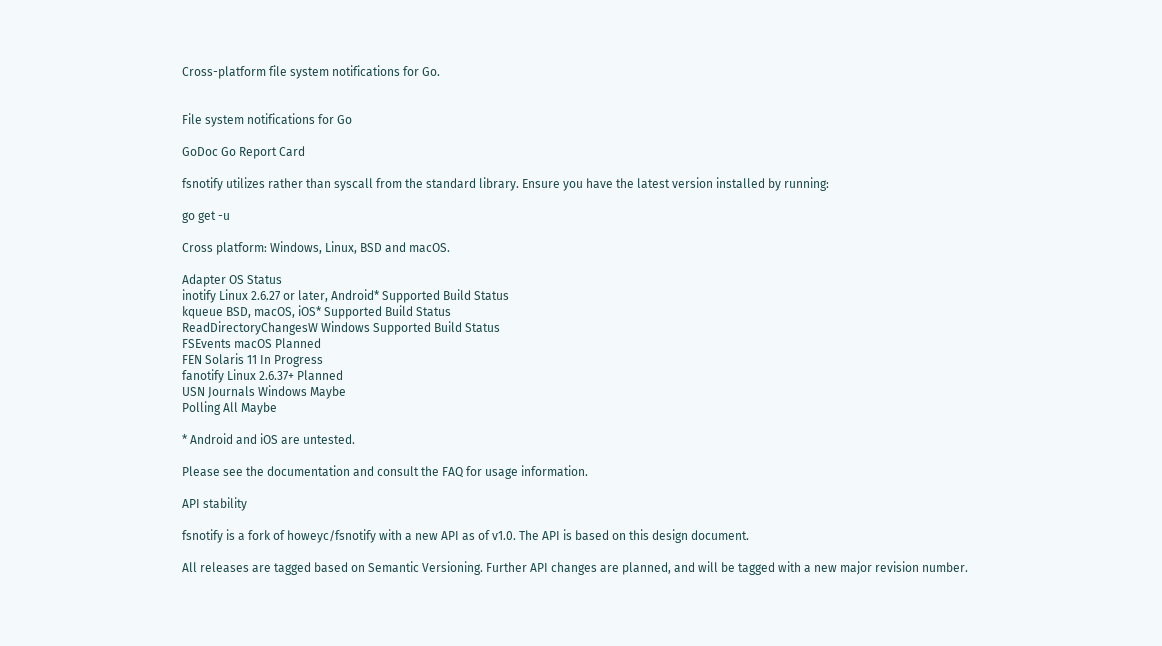Cross-platform file system notifications for Go.


File system notifications for Go

GoDoc Go Report Card

fsnotify utilizes rather than syscall from the standard library. Ensure you have the latest version installed by running:

go get -u

Cross platform: Windows, Linux, BSD and macOS.

Adapter OS Status
inotify Linux 2.6.27 or later, Android* Supported Build Status
kqueue BSD, macOS, iOS* Supported Build Status
ReadDirectoryChangesW Windows Supported Build Status
FSEvents macOS Planned
FEN Solaris 11 In Progress
fanotify Linux 2.6.37+ Planned
USN Journals Windows Maybe
Polling All Maybe

* Android and iOS are untested.

Please see the documentation and consult the FAQ for usage information.

API stability

fsnotify is a fork of howeyc/fsnotify with a new API as of v1.0. The API is based on this design document.

All releases are tagged based on Semantic Versioning. Further API changes are planned, and will be tagged with a new major revision number.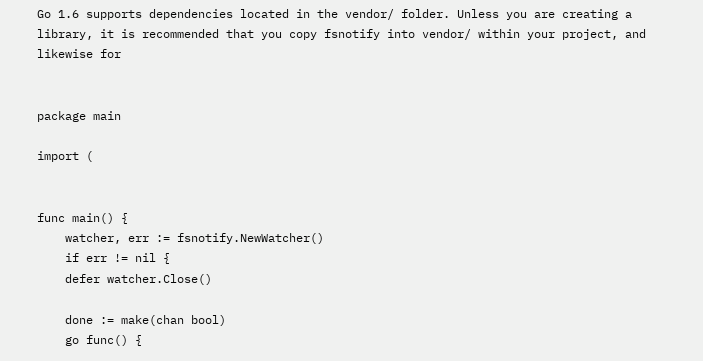Go 1.6 supports dependencies located in the vendor/ folder. Unless you are creating a library, it is recommended that you copy fsnotify into vendor/ within your project, and likewise for


package main

import (


func main() {
    watcher, err := fsnotify.NewWatcher()
    if err != nil {
    defer watcher.Close()

    done := make(chan bool)
    go func() {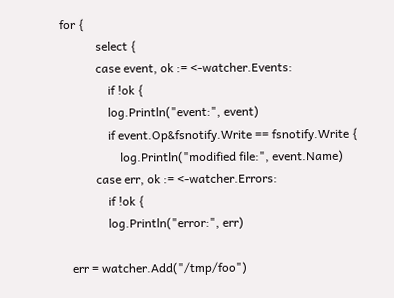for {
            select {
            case event, ok := <-watcher.Events:
                if !ok {
                log.Println("event:", event)
                if event.Op&fsnotify.Write == fsnotify.Write {
                    log.Println("modified file:", event.Name)
            case err, ok := <-watcher.Errors:
                if !ok {
                log.Println("error:", err)

    err = watcher.Add("/tmp/foo")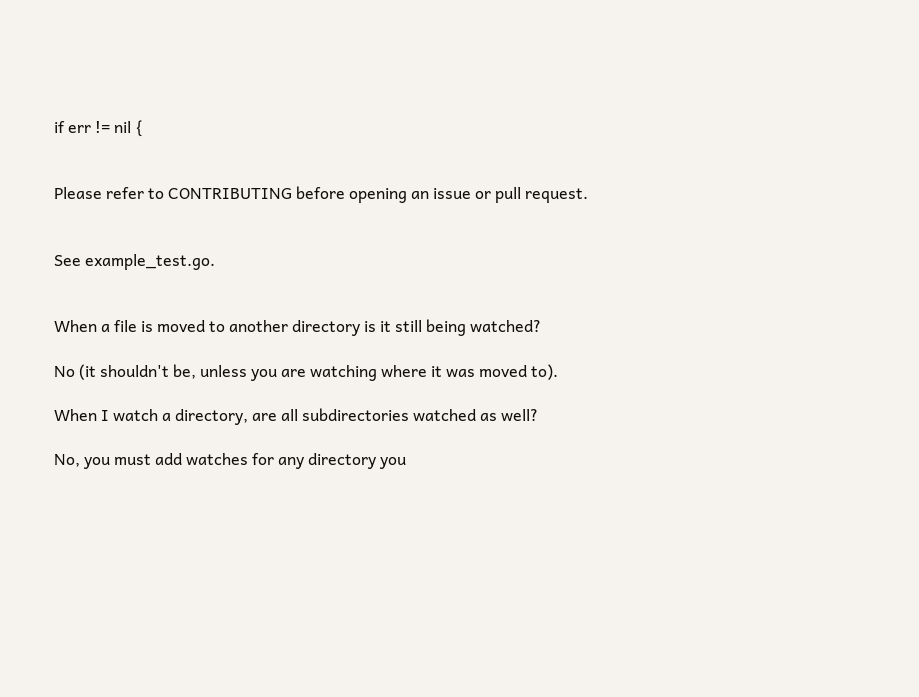if err != nil {


Please refer to CONTRIBUTING before opening an issue or pull request.


See example_test.go.


When a file is moved to another directory is it still being watched?

No (it shouldn't be, unless you are watching where it was moved to).

When I watch a directory, are all subdirectories watched as well?

No, you must add watches for any directory you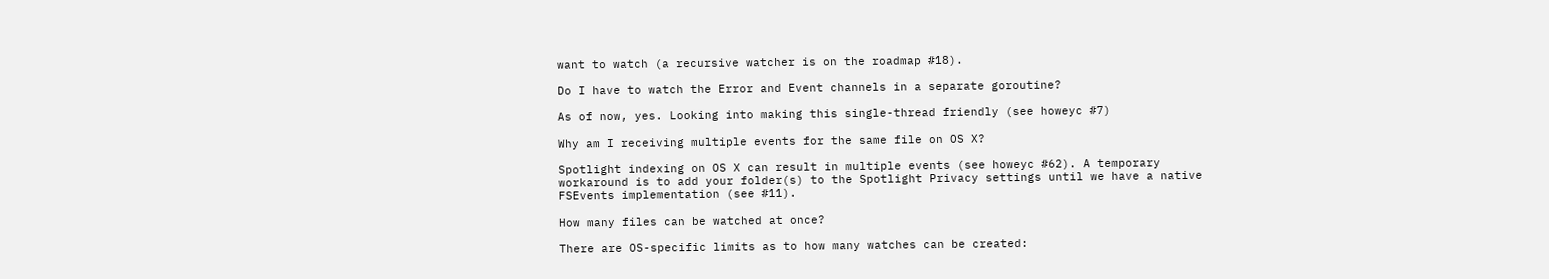want to watch (a recursive watcher is on the roadmap #18).

Do I have to watch the Error and Event channels in a separate goroutine?

As of now, yes. Looking into making this single-thread friendly (see howeyc #7)

Why am I receiving multiple events for the same file on OS X?

Spotlight indexing on OS X can result in multiple events (see howeyc #62). A temporary workaround is to add your folder(s) to the Spotlight Privacy settings until we have a native FSEvents implementation (see #11).

How many files can be watched at once?

There are OS-specific limits as to how many watches can be created: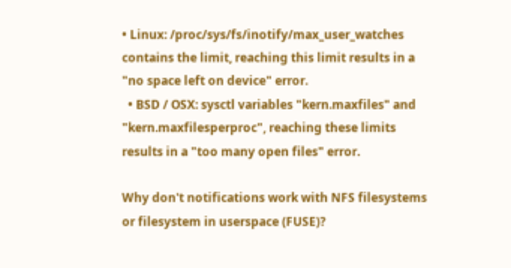• Linux: /proc/sys/fs/inotify/max_user_watches contains the limit, reaching this limit results in a "no space left on device" error.
  • BSD / OSX: sysctl variables "kern.maxfiles" and "kern.maxfilesperproc", reaching these limits results in a "too many open files" error.

Why don't notifications work with NFS filesystems or filesystem in userspace (FUSE)?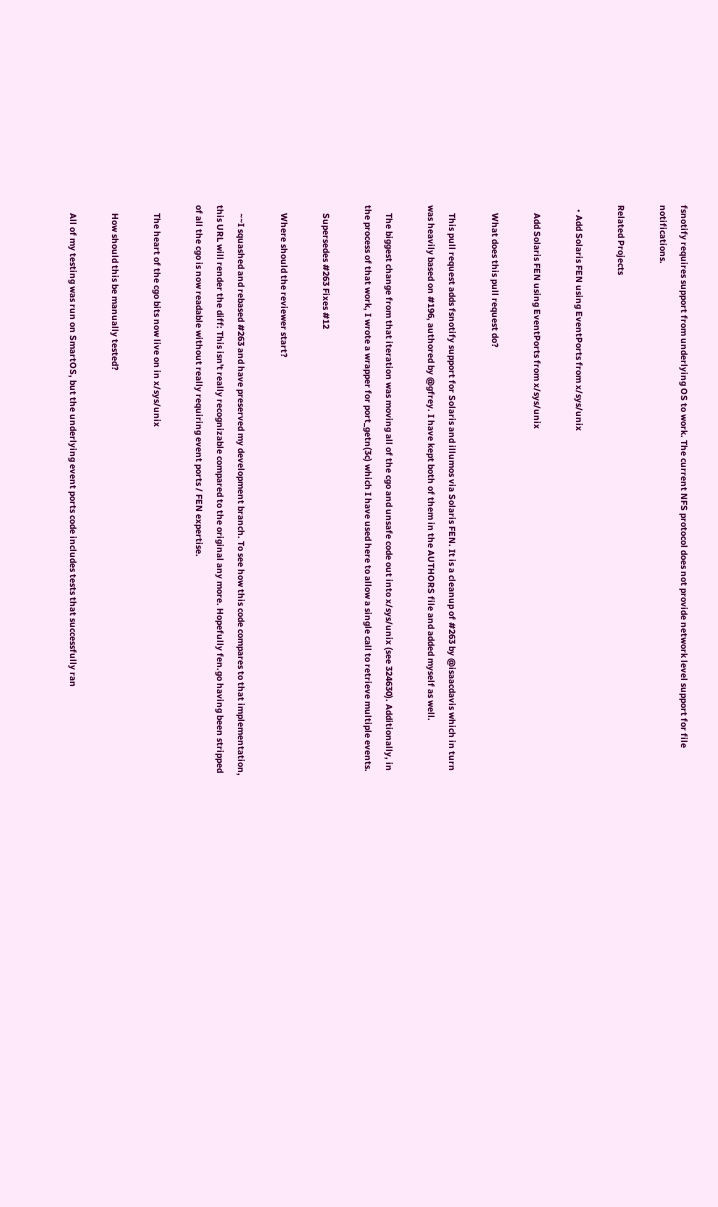fsnotify requires support from underlying OS to work. The current NFS protocol does not provide network level support for file notifications.

Related Projects

  • Add Solaris FEN using EventPorts from x/sys/unix

    Add Solaris FEN using EventPorts from x/sys/unix

    What does this pull request do?

    This pull request adds fsnotify support for Solaris and illumos via Solaris FEN. It is a cleanup of #263 by @isaacdavis which in turn was heavily based on #196, authored by @gfrey. I have kept both of them in the AUTHORS file and added myself as well.

    The biggest change from that iteration was moving all of the cgo and unsafe code out into x/sys/unix (see 324630). Additionally, in the process of that work, I wrote a wrapper for port_getn(3c) which I have used here to allow a single call to retrieve multiple events.

    Supersedes #263 Fixes #12

    Where should the reviewer start?

    ~~I squashed and rebased #263 and have preserved my development branch. To see how this code compares to that implementation, this URL will render the diff: This isn't really recognizable compared to the original any more. Hopefully fen.go having been stripped of all the cgo is now readable without really requiring event ports / FEN expertise.

    The heart of the cgo bits now live on in x/sys/unix

    How should this be manually tested?

    All of my testing was run on SmartOS, but the underlying event ports code includes tests that successfully ran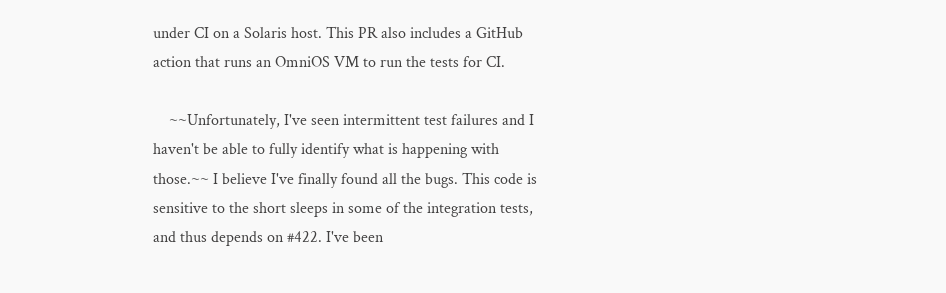under CI on a Solaris host. This PR also includes a GitHub action that runs an OmniOS VM to run the tests for CI.

    ~~Unfortunately, I've seen intermittent test failures and I haven't be able to fully identify what is happening with those.~~ I believe I've finally found all the bugs. This code is sensitive to the short sleeps in some of the integration tests, and thus depends on #422. I've been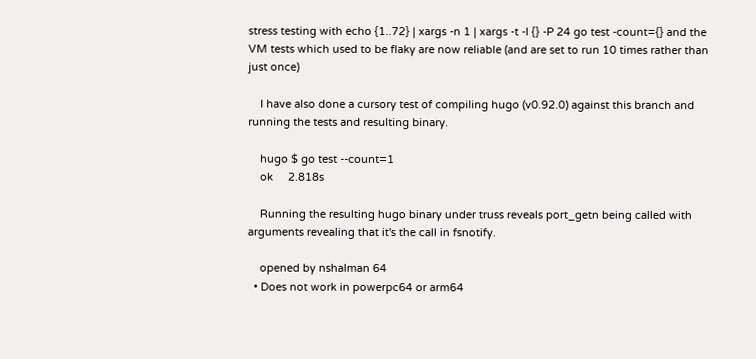stress testing with echo {1..72} | xargs -n 1 | xargs -t -I {} -P 24 go test -count={} and the VM tests which used to be flaky are now reliable (and are set to run 10 times rather than just once)

    I have also done a cursory test of compiling hugo (v0.92.0) against this branch and running the tests and resulting binary.

    hugo $ go test --count=1
    ok     2.818s

    Running the resulting hugo binary under truss reveals port_getn being called with arguments revealing that it's the call in fsnotify.

    opened by nshalman 64
  • Does not work in powerpc64 or arm64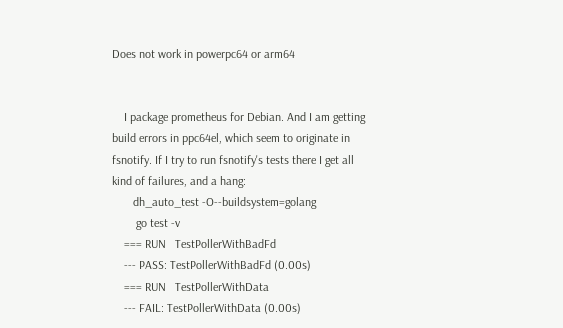Does not work in powerpc64 or arm64


    I package prometheus for Debian. And I am getting build errors in ppc64el, which seem to originate in fsnotify. If I try to run fsnotify's tests there I get all kind of failures, and a hang:
       dh_auto_test -O--buildsystem=golang
        go test -v
    === RUN   TestPollerWithBadFd
    --- PASS: TestPollerWithBadFd (0.00s)
    === RUN   TestPollerWithData
    --- FAIL: TestPollerWithData (0.00s)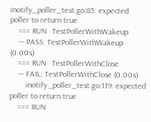inotify_poller_test.go:85: expected poller to return true
    === RUN   TestPollerWithWakeup
    --- PASS: TestPollerWithWakeup (0.00s)
    === RUN   TestPollerWithClose
    --- FAIL: TestPollerWithClose (0.00s)
        inotify_poller_test.go:119: expected poller to return true
    === RUN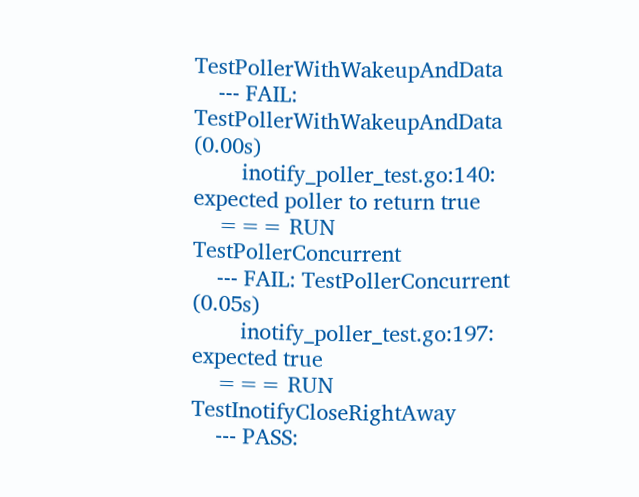TestPollerWithWakeupAndData
    --- FAIL: TestPollerWithWakeupAndData (0.00s)
        inotify_poller_test.go:140: expected poller to return true
    === RUN   TestPollerConcurrent
    --- FAIL: TestPollerConcurrent (0.05s)
        inotify_poller_test.go:197: expected true
    === RUN   TestInotifyCloseRightAway
    --- PASS: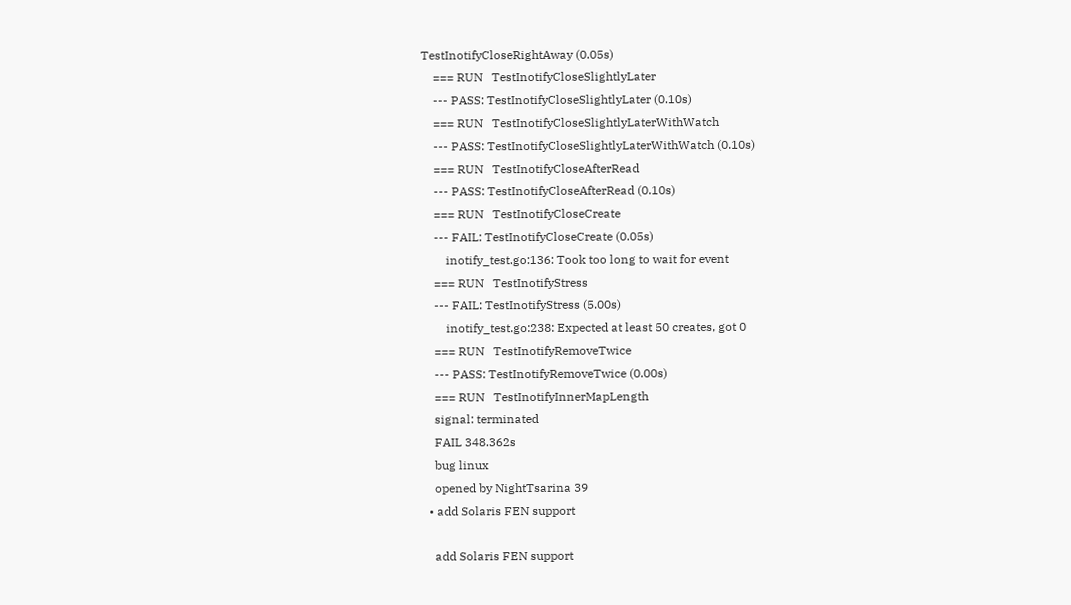TestInotifyCloseRightAway (0.05s)
    === RUN   TestInotifyCloseSlightlyLater
    --- PASS: TestInotifyCloseSlightlyLater (0.10s)
    === RUN   TestInotifyCloseSlightlyLaterWithWatch
    --- PASS: TestInotifyCloseSlightlyLaterWithWatch (0.10s)
    === RUN   TestInotifyCloseAfterRead
    --- PASS: TestInotifyCloseAfterRead (0.10s)
    === RUN   TestInotifyCloseCreate
    --- FAIL: TestInotifyCloseCreate (0.05s)
        inotify_test.go:136: Took too long to wait for event
    === RUN   TestInotifyStress
    --- FAIL: TestInotifyStress (5.00s)
        inotify_test.go:238: Expected at least 50 creates, got 0
    === RUN   TestInotifyRemoveTwice
    --- PASS: TestInotifyRemoveTwice (0.00s)
    === RUN   TestInotifyInnerMapLength
    signal: terminated
    FAIL 348.362s
    bug linux
    opened by NightTsarina 39
  • add Solaris FEN support

    add Solaris FEN support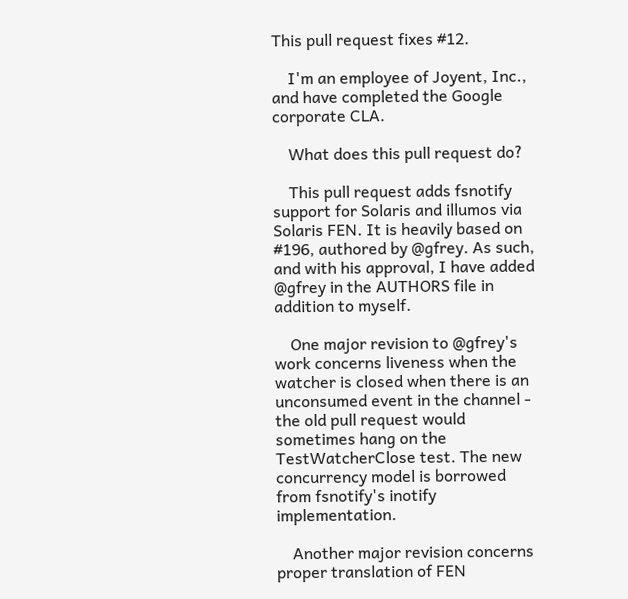This pull request fixes #12.

    I'm an employee of Joyent, Inc., and have completed the Google corporate CLA.

    What does this pull request do?

    This pull request adds fsnotify support for Solaris and illumos via Solaris FEN. It is heavily based on #196, authored by @gfrey. As such, and with his approval, I have added @gfrey in the AUTHORS file in addition to myself.

    One major revision to @gfrey's work concerns liveness when the watcher is closed when there is an unconsumed event in the channel - the old pull request would sometimes hang on the TestWatcherClose test. The new concurrency model is borrowed from fsnotify's inotify implementation.

    Another major revision concerns proper translation of FEN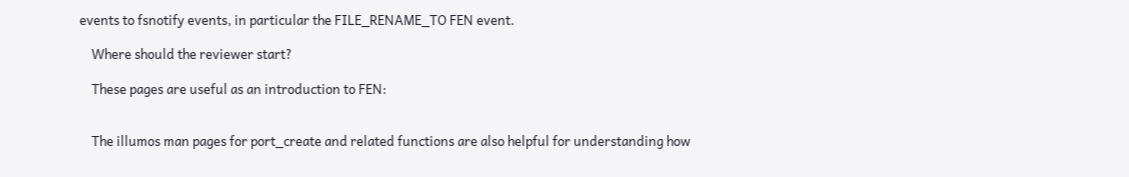events to fsnotify events, in particular the FILE_RENAME_TO FEN event.

    Where should the reviewer start?

    These pages are useful as an introduction to FEN:


    The illumos man pages for port_create and related functions are also helpful for understanding how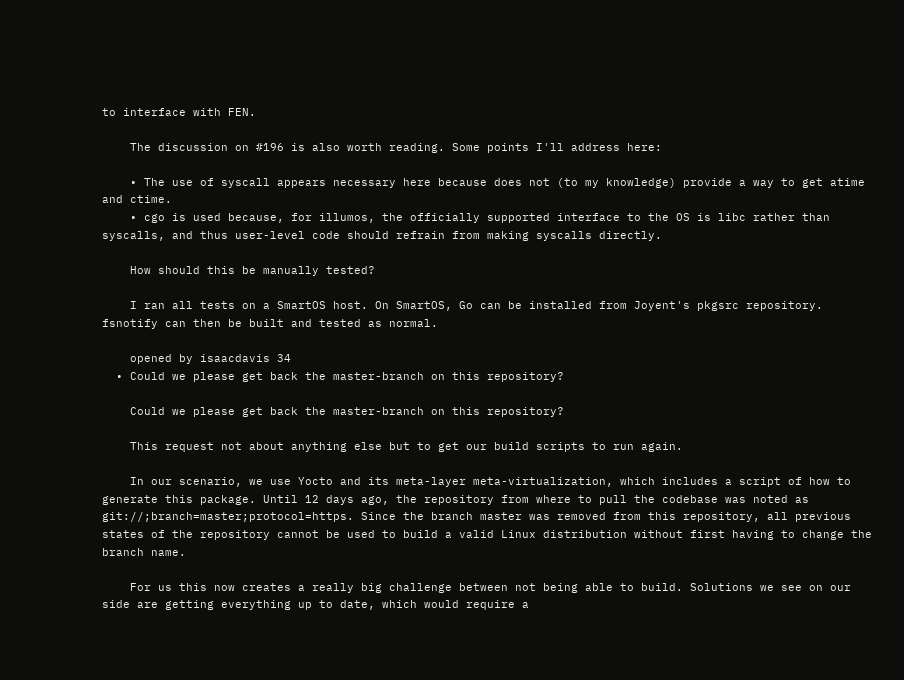to interface with FEN.

    The discussion on #196 is also worth reading. Some points I'll address here:

    • The use of syscall appears necessary here because does not (to my knowledge) provide a way to get atime and ctime.
    • cgo is used because, for illumos, the officially supported interface to the OS is libc rather than syscalls, and thus user-level code should refrain from making syscalls directly.

    How should this be manually tested?

    I ran all tests on a SmartOS host. On SmartOS, Go can be installed from Joyent's pkgsrc repository. fsnotify can then be built and tested as normal.

    opened by isaacdavis 34
  • Could we please get back the master-branch on this repository?

    Could we please get back the master-branch on this repository?

    This request not about anything else but to get our build scripts to run again.

    In our scenario, we use Yocto and its meta-layer meta-virtualization, which includes a script of how to generate this package. Until 12 days ago, the repository from where to pull the codebase was noted as git://;branch=master;protocol=https. Since the branch master was removed from this repository, all previous states of the repository cannot be used to build a valid Linux distribution without first having to change the branch name.

    For us this now creates a really big challenge between not being able to build. Solutions we see on our side are getting everything up to date, which would require a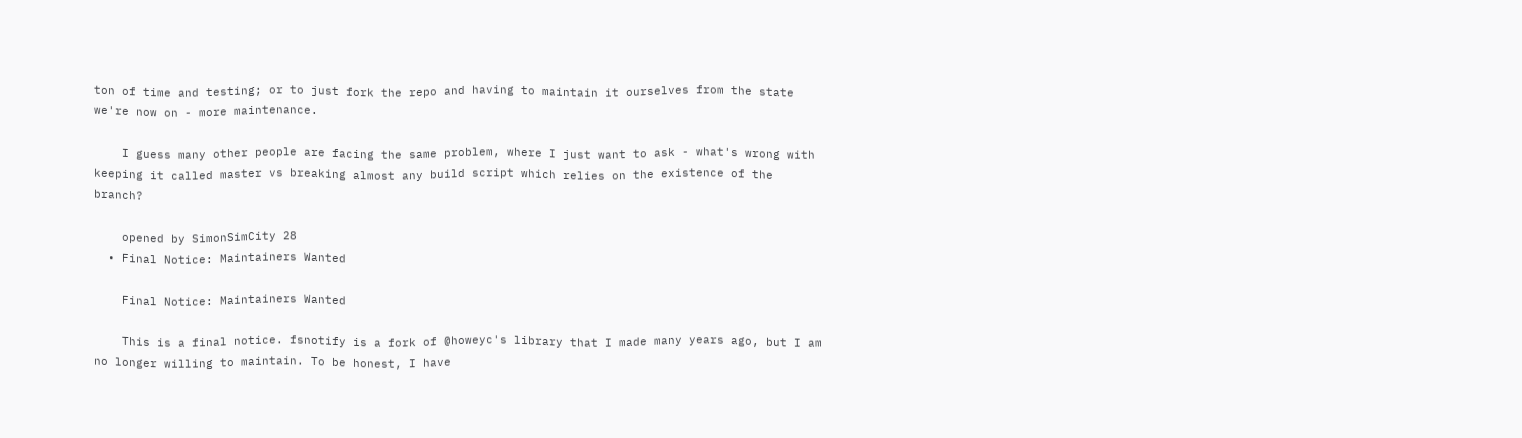ton of time and testing; or to just fork the repo and having to maintain it ourselves from the state we're now on - more maintenance.

    I guess many other people are facing the same problem, where I just want to ask - what's wrong with keeping it called master vs breaking almost any build script which relies on the existence of the branch?

    opened by SimonSimCity 28
  • Final Notice: Maintainers Wanted

    Final Notice: Maintainers Wanted

    This is a final notice. fsnotify is a fork of @howeyc's library that I made many years ago, but I am no longer willing to maintain. To be honest, I have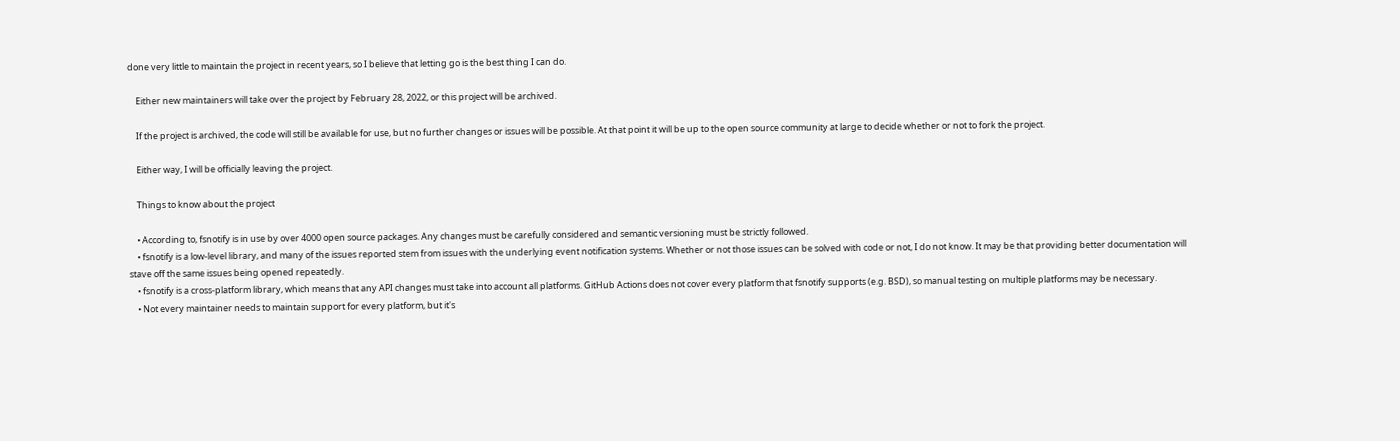done very little to maintain the project in recent years, so I believe that letting go is the best thing I can do.

    Either new maintainers will take over the project by February 28, 2022, or this project will be archived.

    If the project is archived, the code will still be available for use, but no further changes or issues will be possible. At that point it will be up to the open source community at large to decide whether or not to fork the project.

    Either way, I will be officially leaving the project.

    Things to know about the project

    • According to, fsnotify is in use by over 4000 open source packages. Any changes must be carefully considered and semantic versioning must be strictly followed.
    • fsnotify is a low-level library, and many of the issues reported stem from issues with the underlying event notification systems. Whether or not those issues can be solved with code or not, I do not know. It may be that providing better documentation will stave off the same issues being opened repeatedly.
    • fsnotify is a cross-platform library, which means that any API changes must take into account all platforms. GitHub Actions does not cover every platform that fsnotify supports (e.g. BSD), so manual testing on multiple platforms may be necessary.
    • Not every maintainer needs to maintain support for every platform, but it's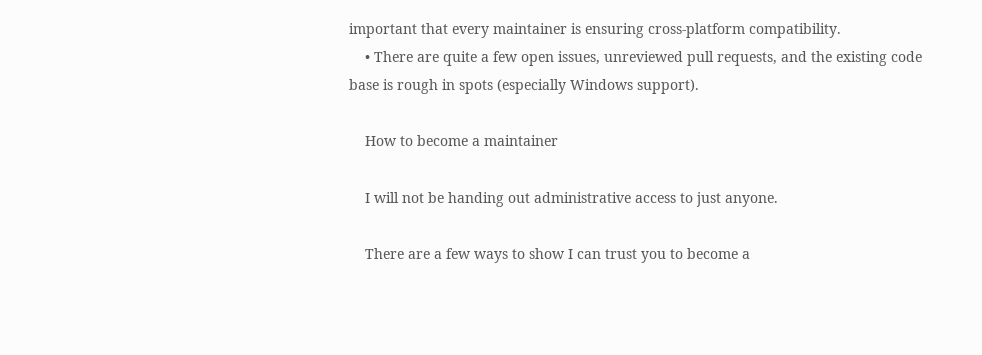important that every maintainer is ensuring cross-platform compatibility.
    • There are quite a few open issues, unreviewed pull requests, and the existing code base is rough in spots (especially Windows support).

    How to become a maintainer

    I will not be handing out administrative access to just anyone.

    There are a few ways to show I can trust you to become a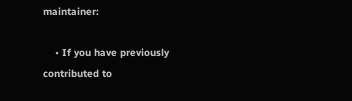maintainer:

    • If you have previously contributed to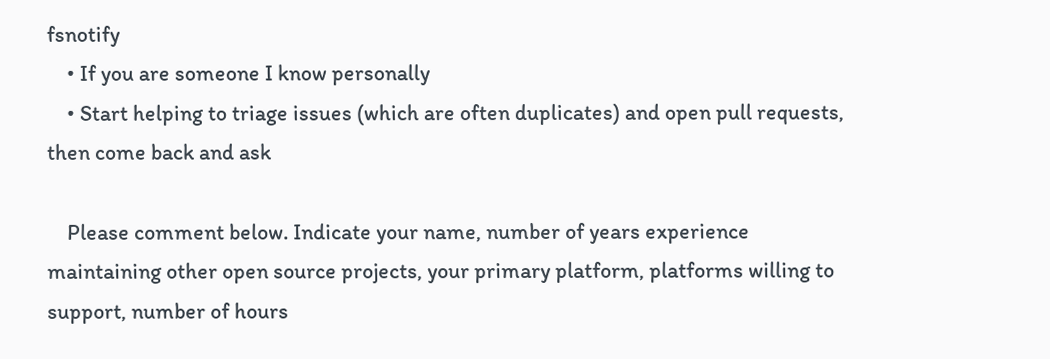fsnotify
    • If you are someone I know personally
    • Start helping to triage issues (which are often duplicates) and open pull requests, then come back and ask

    Please comment below. Indicate your name, number of years experience maintaining other open source projects, your primary platform, platforms willing to support, number of hours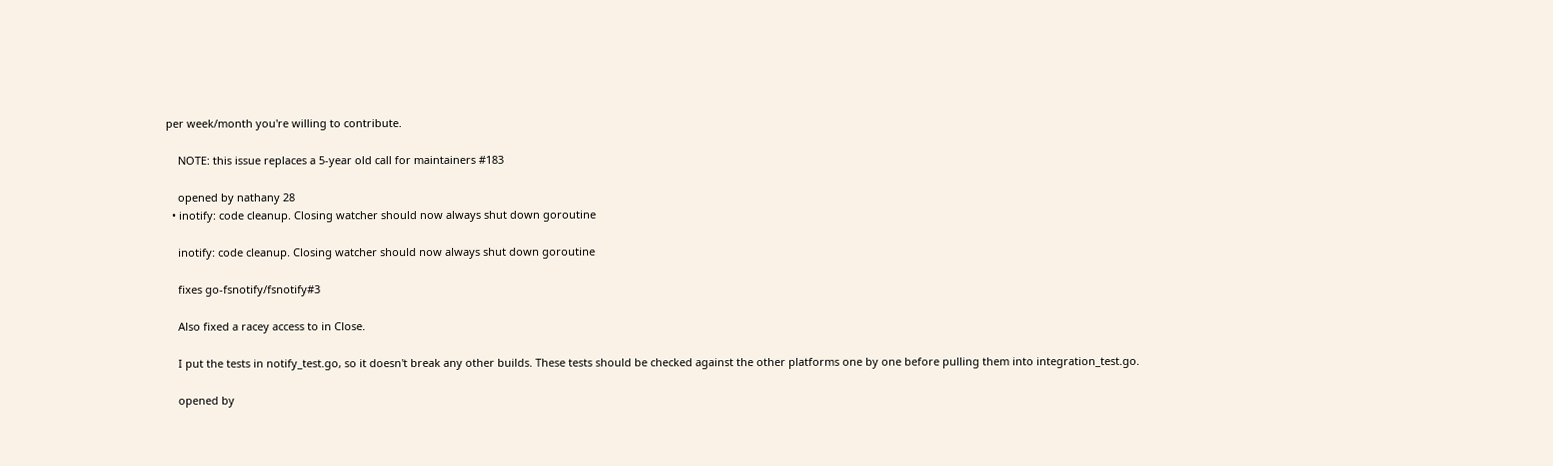per week/month you're willing to contribute.

    NOTE: this issue replaces a 5-year old call for maintainers #183

    opened by nathany 28
  • inotify: code cleanup. Closing watcher should now always shut down goroutine

    inotify: code cleanup. Closing watcher should now always shut down goroutine

    fixes go-fsnotify/fsnotify#3

    Also fixed a racey access to in Close.

    I put the tests in notify_test.go, so it doesn't break any other builds. These tests should be checked against the other platforms one by one before pulling them into integration_test.go.

    opened by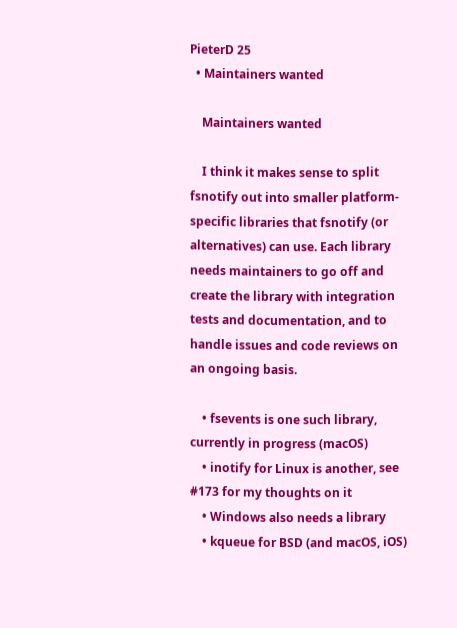PieterD 25
  • Maintainers wanted

    Maintainers wanted

    I think it makes sense to split fsnotify out into smaller platform-specific libraries that fsnotify (or alternatives) can use. Each library needs maintainers to go off and create the library with integration tests and documentation, and to handle issues and code reviews on an ongoing basis.

    • fsevents is one such library, currently in progress (macOS)
    • inotify for Linux is another, see #173 for my thoughts on it
    • Windows also needs a library
    • kqueue for BSD (and macOS, iOS)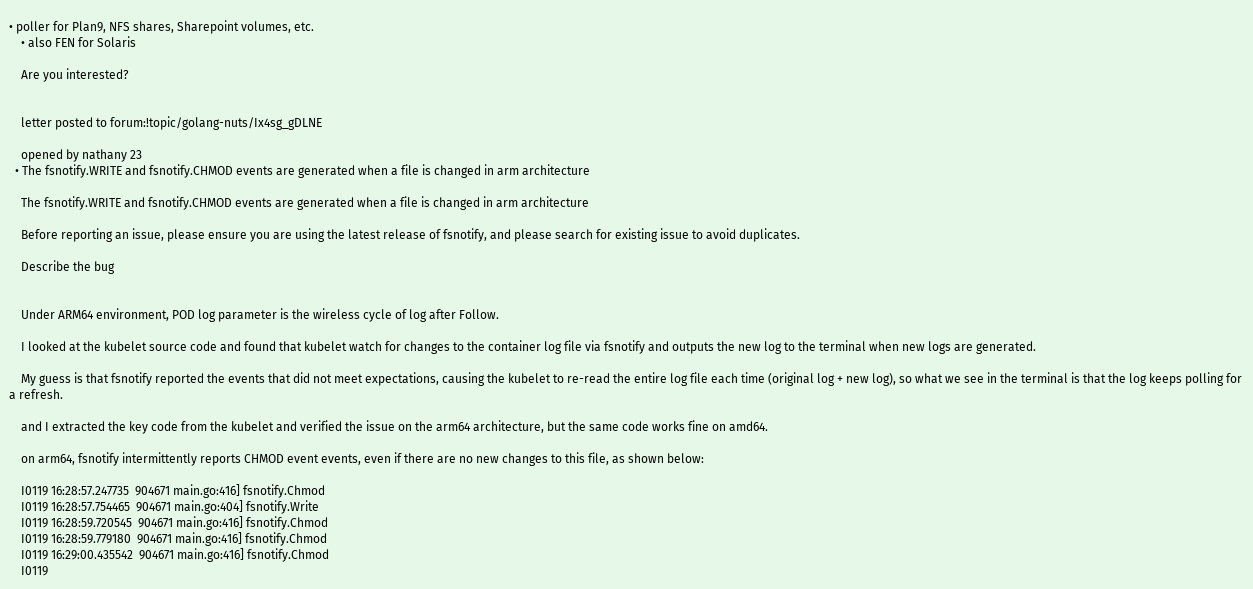• poller for Plan9, NFS shares, Sharepoint volumes, etc.
    • also FEN for Solaris

    Are you interested?


    letter posted to forum:!topic/golang-nuts/Ix4sg_gDLNE

    opened by nathany 23
  • The fsnotify.WRITE and fsnotify.CHMOD events are generated when a file is changed in arm architecture

    The fsnotify.WRITE and fsnotify.CHMOD events are generated when a file is changed in arm architecture

    Before reporting an issue, please ensure you are using the latest release of fsnotify, and please search for existing issue to avoid duplicates.

    Describe the bug


    Under ARM64 environment, POD log parameter is the wireless cycle of log after Follow.

    I looked at the kubelet source code and found that kubelet watch for changes to the container log file via fsnotify and outputs the new log to the terminal when new logs are generated.

    My guess is that fsnotify reported the events that did not meet expectations, causing the kubelet to re-read the entire log file each time (original log + new log), so what we see in the terminal is that the log keeps polling for a refresh.

    and I extracted the key code from the kubelet and verified the issue on the arm64 architecture, but the same code works fine on amd64.

    on arm64, fsnotify intermittently reports CHMOD event events, even if there are no new changes to this file, as shown below:

    I0119 16:28:57.247735  904671 main.go:416] fsnotify.Chmod
    I0119 16:28:57.754465  904671 main.go:404] fsnotify.Write
    I0119 16:28:59.720545  904671 main.go:416] fsnotify.Chmod
    I0119 16:28:59.779180  904671 main.go:416] fsnotify.Chmod
    I0119 16:29:00.435542  904671 main.go:416] fsnotify.Chmod
    I0119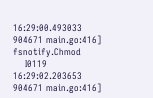16:29:00.493033  904671 main.go:416] fsnotify.Chmod
    I0119 16:29:02.203653  904671 main.go:416]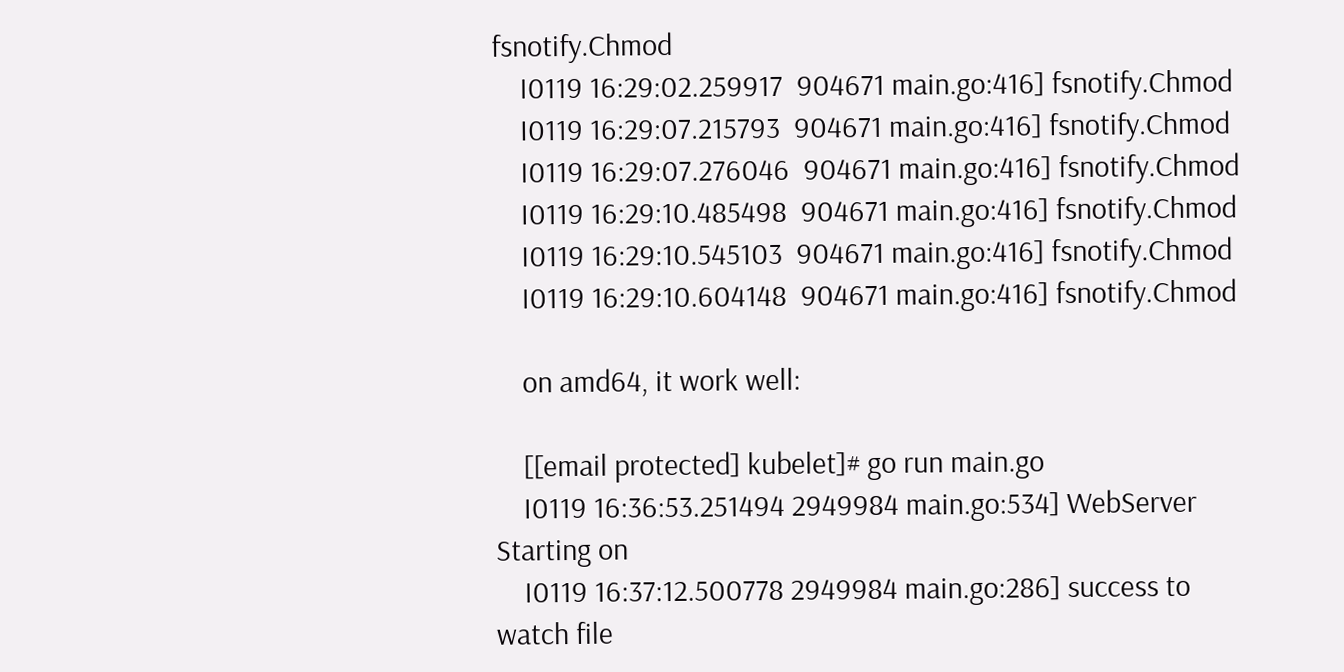fsnotify.Chmod
    I0119 16:29:02.259917  904671 main.go:416] fsnotify.Chmod
    I0119 16:29:07.215793  904671 main.go:416] fsnotify.Chmod
    I0119 16:29:07.276046  904671 main.go:416] fsnotify.Chmod
    I0119 16:29:10.485498  904671 main.go:416] fsnotify.Chmod
    I0119 16:29:10.545103  904671 main.go:416] fsnotify.Chmod
    I0119 16:29:10.604148  904671 main.go:416] fsnotify.Chmod

    on amd64, it work well:

    [[email protected] kubelet]# go run main.go
    I0119 16:36:53.251494 2949984 main.go:534] WebServer Starting on
    I0119 16:37:12.500778 2949984 main.go:286] success to watch file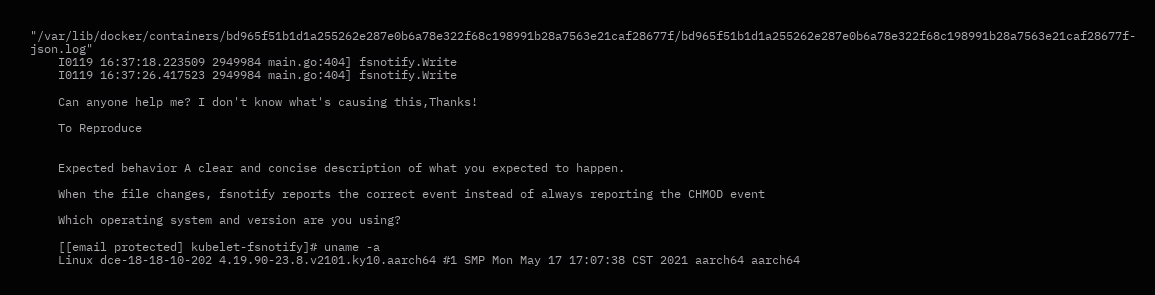"/var/lib/docker/containers/bd965f51b1d1a255262e287e0b6a78e322f68c198991b28a7563e21caf28677f/bd965f51b1d1a255262e287e0b6a78e322f68c198991b28a7563e21caf28677f-json.log"
    I0119 16:37:18.223509 2949984 main.go:404] fsnotify.Write
    I0119 16:37:26.417523 2949984 main.go:404] fsnotify.Write

    Can anyone help me? I don't know what's causing this,Thanks!

    To Reproduce


    Expected behavior A clear and concise description of what you expected to happen.

    When the file changes, fsnotify reports the correct event instead of always reporting the CHMOD event

    Which operating system and version are you using?

    [[email protected] kubelet-fsnotify]# uname -a
    Linux dce-18-18-10-202 4.19.90-23.8.v2101.ky10.aarch64 #1 SMP Mon May 17 17:07:38 CST 2021 aarch64 aarch64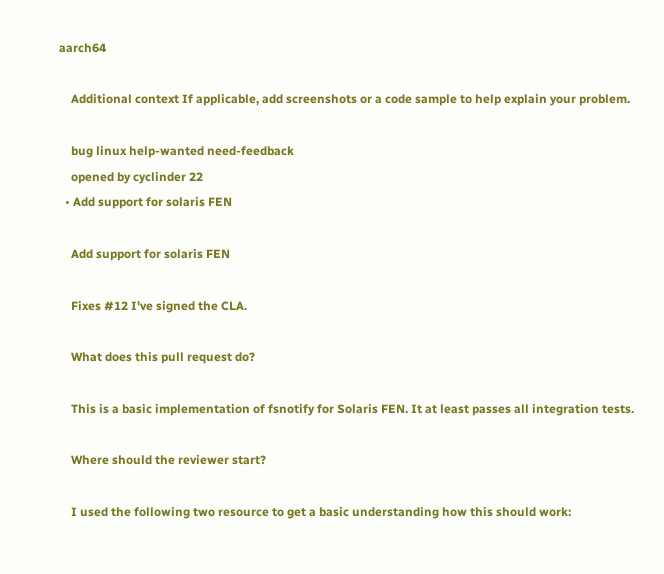aarch64

    Additional context If applicable, add screenshots or a code sample to help explain your problem.

    bug linux help-wanted need-feedback
    opened by cyclinder 22
  • Add support for solaris FEN

    Add support for solaris FEN

    Fixes #12 I've signed the CLA.

    What does this pull request do?

    This is a basic implementation of fsnotify for Solaris FEN. It at least passes all integration tests.

    Where should the reviewer start?

    I used the following two resource to get a basic understanding how this should work: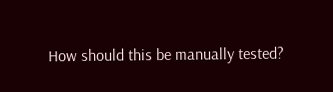How should this be manually tested?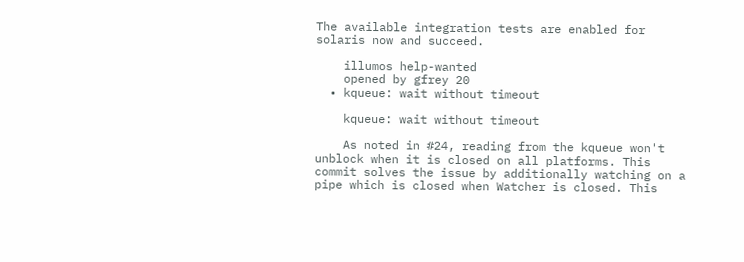The available integration tests are enabled for solaris now and succeed.

    illumos help-wanted
    opened by gfrey 20
  • kqueue: wait without timeout

    kqueue: wait without timeout

    As noted in #24, reading from the kqueue won't unblock when it is closed on all platforms. This commit solves the issue by additionally watching on a pipe which is closed when Watcher is closed. This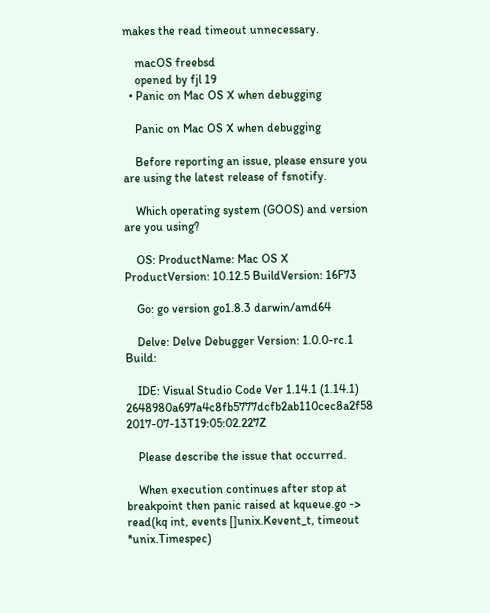makes the read timeout unnecessary.

    macOS freebsd
    opened by fjl 19
  • Panic on Mac OS X when debugging

    Panic on Mac OS X when debugging

    Before reporting an issue, please ensure you are using the latest release of fsnotify.

    Which operating system (GOOS) and version are you using?

    OS: ProductName: Mac OS X ProductVersion: 10.12.5 BuildVersion: 16F73

    Go: go version go1.8.3 darwin/amd64

    Delve: Delve Debugger Version: 1.0.0-rc.1 Build:

    IDE: Visual Studio Code Ver 1.14.1 (1.14.1) 2648980a697a4c8fb5777dcfb2ab110cec8a2f58 2017-07-13T19:05:02.227Z

    Please describe the issue that occurred.

    When execution continues after stop at breakpoint then panic raised at kqueue.go -> read(kq int, events []unix.Kevent_t, timeout *unix.Timespec)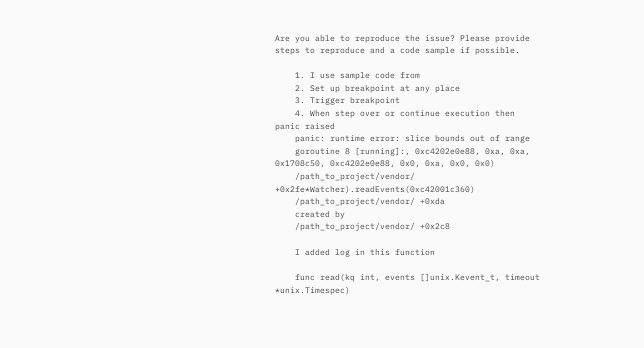Are you able to reproduce the issue? Please provide steps to reproduce and a code sample if possible.

    1. I use sample code from
    2. Set up breakpoint at any place
    3. Trigger breakpoint
    4. When step over or continue execution then panic raised
    panic: runtime error: slice bounds out of range
    goroutine 8 [running]:, 0xc4202e0e88, 0xa, 0xa, 0x1708c50, 0xc4202e0e88, 0x0, 0xa, 0x0, 0x0)
    /path_to_project/vendor/ +0x2fe*Watcher).readEvents(0xc42001c360)
    /path_to_project/vendor/ +0xda
    created by
    /path_to_project/vendor/ +0x2c8

    I added log in this function

    func read(kq int, events []unix.Kevent_t, timeout *unix.Timespec)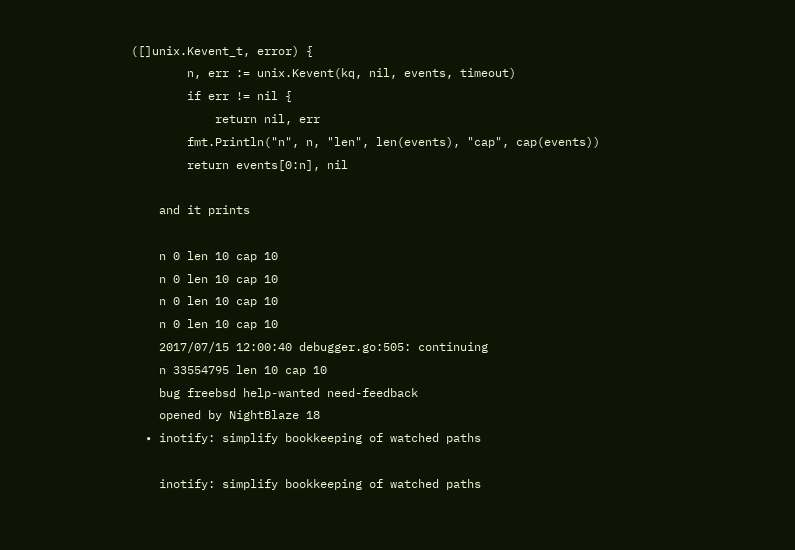([]unix.Kevent_t, error) {
        n, err := unix.Kevent(kq, nil, events, timeout)
        if err != nil {
            return nil, err
        fmt.Println("n", n, "len", len(events), "cap", cap(events))
        return events[0:n], nil

    and it prints

    n 0 len 10 cap 10
    n 0 len 10 cap 10
    n 0 len 10 cap 10
    n 0 len 10 cap 10
    2017/07/15 12:00:40 debugger.go:505: continuing
    n 33554795 len 10 cap 10
    bug freebsd help-wanted need-feedback
    opened by NightBlaze 18
  • inotify: simplify bookkeeping of watched paths

    inotify: simplify bookkeeping of watched paths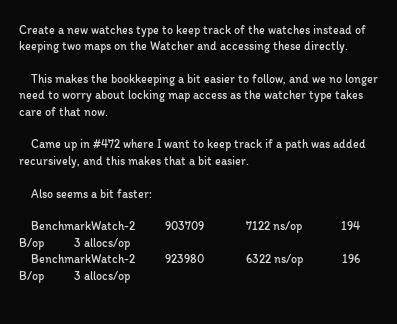Create a new watches type to keep track of the watches instead of keeping two maps on the Watcher and accessing these directly.

    This makes the bookkeeping a bit easier to follow, and we no longer need to worry about locking map access as the watcher type takes care of that now.

    Came up in #472 where I want to keep track if a path was added recursively, and this makes that a bit easier.

    Also seems a bit faster:

    BenchmarkWatch-2          903709              7122 ns/op             194 B/op          3 allocs/op
    BenchmarkWatch-2          923980              6322 ns/op             196 B/op          3 allocs/op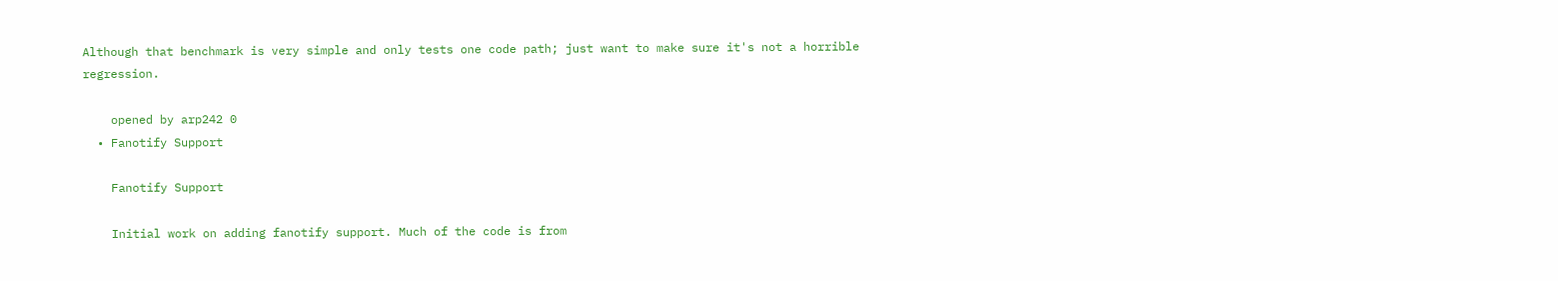Although that benchmark is very simple and only tests one code path; just want to make sure it's not a horrible regression.

    opened by arp242 0
  • Fanotify Support

    Fanotify Support

    Initial work on adding fanotify support. Much of the code is from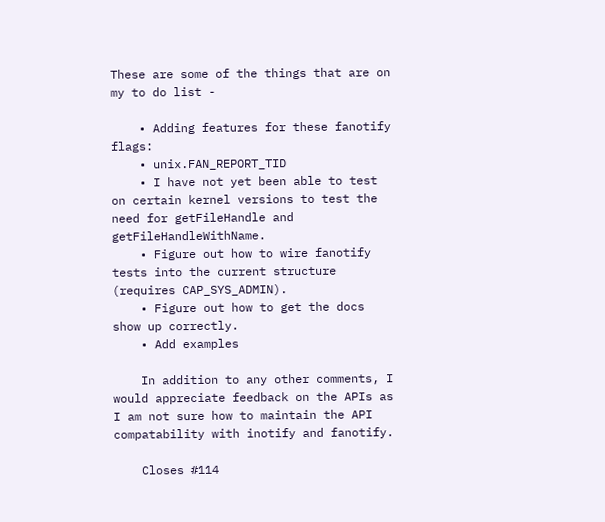These are some of the things that are on my to do list -

    • Adding features for these fanotify flags:
    • unix.FAN_REPORT_TID
    • I have not yet been able to test on certain kernel versions to test the need for getFileHandle and getFileHandleWithName.
    • Figure out how to wire fanotify tests into the current structure (requires CAP_SYS_ADMIN).
    • Figure out how to get the docs show up correctly.
    • Add examples

    In addition to any other comments, I would appreciate feedback on the APIs as I am not sure how to maintain the API compatability with inotify and fanotify.

    Closes #114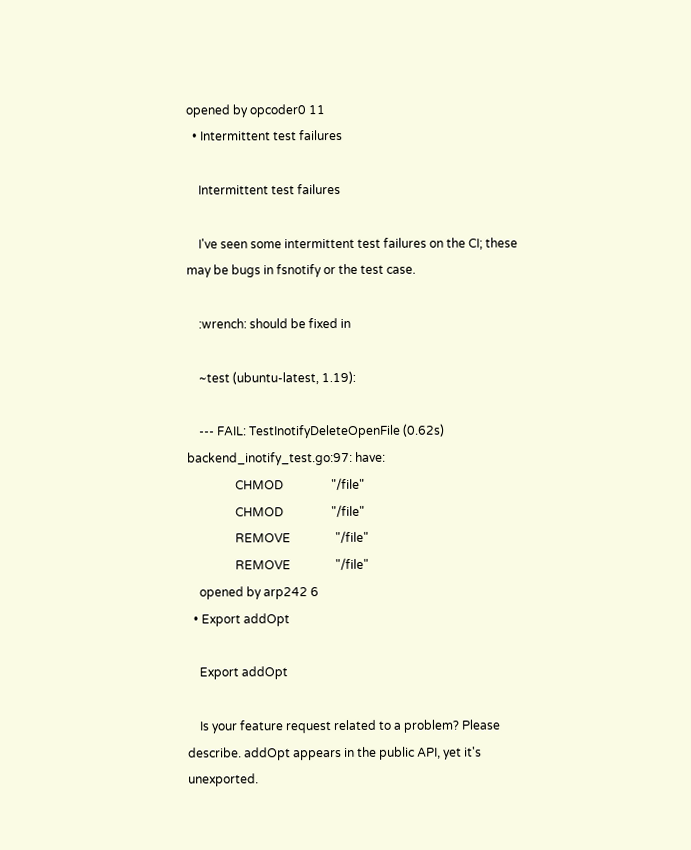opened by opcoder0 11
  • Intermittent test failures

    Intermittent test failures

    I've seen some intermittent test failures on the CI; these may be bugs in fsnotify or the test case.

    :wrench: should be fixed in

    ~test (ubuntu-latest, 1.19):

    --- FAIL: TestInotifyDeleteOpenFile (0.62s) backend_inotify_test.go:97: have:
                CHMOD                "/file"
                CHMOD                "/file"
                REMOVE               "/file"
                REMOVE               "/file"
    opened by arp242 6
  • Export addOpt

    Export addOpt

    Is your feature request related to a problem? Please describe. addOpt appears in the public API, yet it's unexported.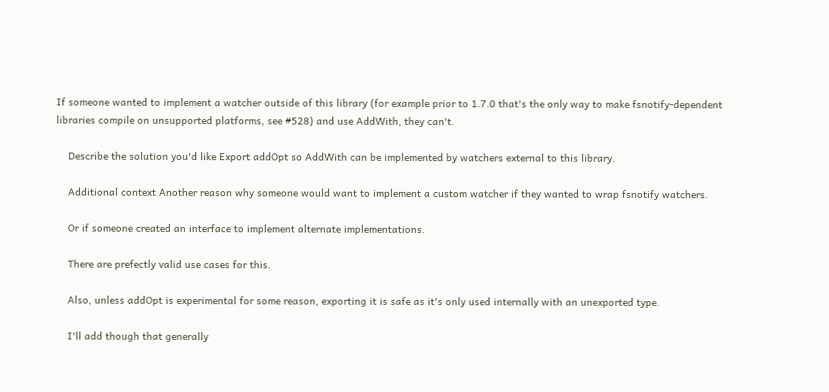If someone wanted to implement a watcher outside of this library (for example prior to 1.7.0 that's the only way to make fsnotify-dependent libraries compile on unsupported platforms, see #528) and use AddWith, they can't.

    Describe the solution you'd like Export addOpt so AddWith can be implemented by watchers external to this library.

    Additional context Another reason why someone would want to implement a custom watcher if they wanted to wrap fsnotify watchers.

    Or if someone created an interface to implement alternate implementations.

    There are prefectly valid use cases for this.

    Also, unless addOpt is experimental for some reason, exporting it is safe as it's only used internally with an unexported type.

    I'll add though that generally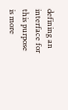defining an interface for this purpose is more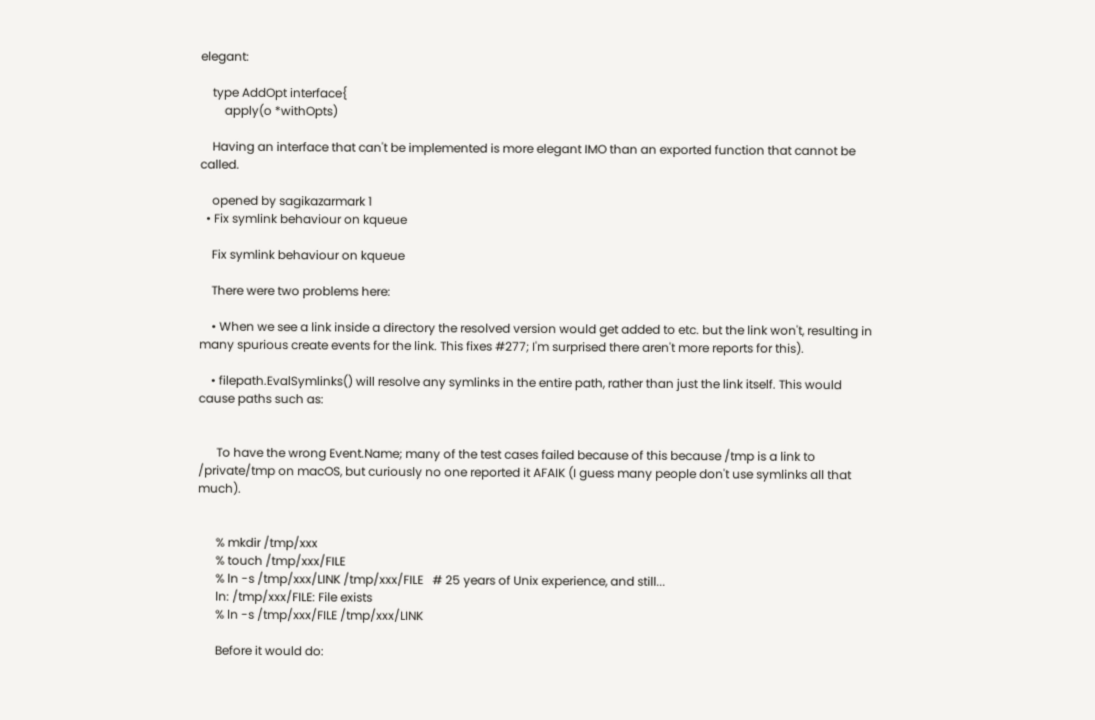elegant:

    type AddOpt interface{
        apply(o *withOpts)

    Having an interface that can't be implemented is more elegant IMO than an exported function that cannot be called.

    opened by sagikazarmark 1
  • Fix symlink behaviour on kqueue

    Fix symlink behaviour on kqueue

    There were two problems here:

    • When we see a link inside a directory the resolved version would get added to etc. but the link won't, resulting in many spurious create events for the link. This fixes #277; I'm surprised there aren't more reports for this).

    • filepath.EvalSymlinks() will resolve any symlinks in the entire path, rather than just the link itself. This would cause paths such as:


      To have the wrong Event.Name; many of the test cases failed because of this because /tmp is a link to /private/tmp on macOS, but curiously no one reported it AFAIK (I guess many people don't use symlinks all that much).


      % mkdir /tmp/xxx
      % touch /tmp/xxx/FILE
      % ln -s /tmp/xxx/LINK /tmp/xxx/FILE   # 25 years of Unix experience, and still...
      ln: /tmp/xxx/FILE: File exists
      % ln -s /tmp/xxx/FILE /tmp/xxx/LINK

      Before it would do: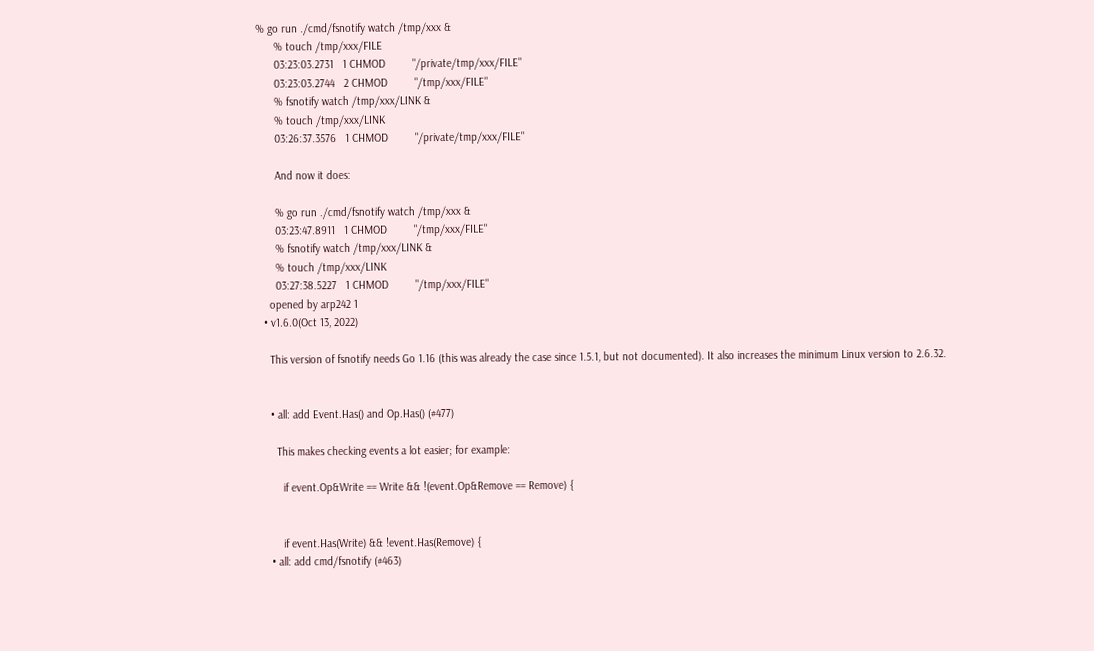% go run ./cmd/fsnotify watch /tmp/xxx &
      % touch /tmp/xxx/FILE
      03:23:03.2731   1 CHMOD         "/private/tmp/xxx/FILE"
      03:23:03.2744   2 CHMOD         "/tmp/xxx/FILE"
      % fsnotify watch /tmp/xxx/LINK &
      % touch /tmp/xxx/LINK
      03:26:37.3576   1 CHMOD         "/private/tmp/xxx/FILE"

      And now it does:

      % go run ./cmd/fsnotify watch /tmp/xxx &
      03:23:47.8911   1 CHMOD         "/tmp/xxx/FILE"
      % fsnotify watch /tmp/xxx/LINK &
      % touch /tmp/xxx/LINK
      03:27:38.5227   1 CHMOD         "/tmp/xxx/FILE"
    opened by arp242 1
  • v1.6.0(Oct 13, 2022)

    This version of fsnotify needs Go 1.16 (this was already the case since 1.5.1, but not documented). It also increases the minimum Linux version to 2.6.32.


    • all: add Event.Has() and Op.Has() (#477)

      This makes checking events a lot easier; for example:

        if event.Op&Write == Write && !(event.Op&Remove == Remove) {


        if event.Has(Write) && !event.Has(Remove) {
    • all: add cmd/fsnotify (#463)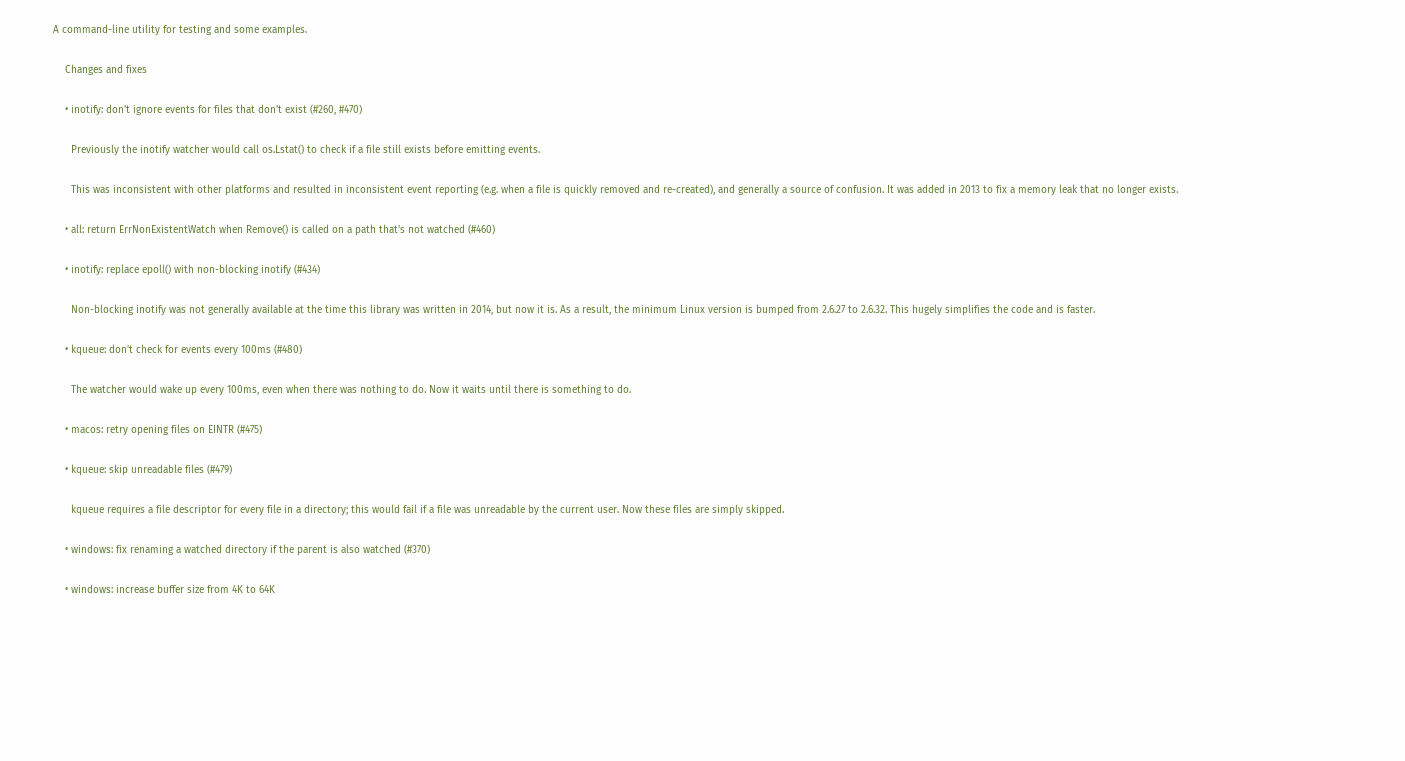A command-line utility for testing and some examples.

    Changes and fixes

    • inotify: don't ignore events for files that don't exist (#260, #470)

      Previously the inotify watcher would call os.Lstat() to check if a file still exists before emitting events.

      This was inconsistent with other platforms and resulted in inconsistent event reporting (e.g. when a file is quickly removed and re-created), and generally a source of confusion. It was added in 2013 to fix a memory leak that no longer exists.

    • all: return ErrNonExistentWatch when Remove() is called on a path that's not watched (#460)

    • inotify: replace epoll() with non-blocking inotify (#434)

      Non-blocking inotify was not generally available at the time this library was written in 2014, but now it is. As a result, the minimum Linux version is bumped from 2.6.27 to 2.6.32. This hugely simplifies the code and is faster.

    • kqueue: don't check for events every 100ms (#480)

      The watcher would wake up every 100ms, even when there was nothing to do. Now it waits until there is something to do.

    • macos: retry opening files on EINTR (#475)

    • kqueue: skip unreadable files (#479)

      kqueue requires a file descriptor for every file in a directory; this would fail if a file was unreadable by the current user. Now these files are simply skipped.

    • windows: fix renaming a watched directory if the parent is also watched (#370)

    • windows: increase buffer size from 4K to 64K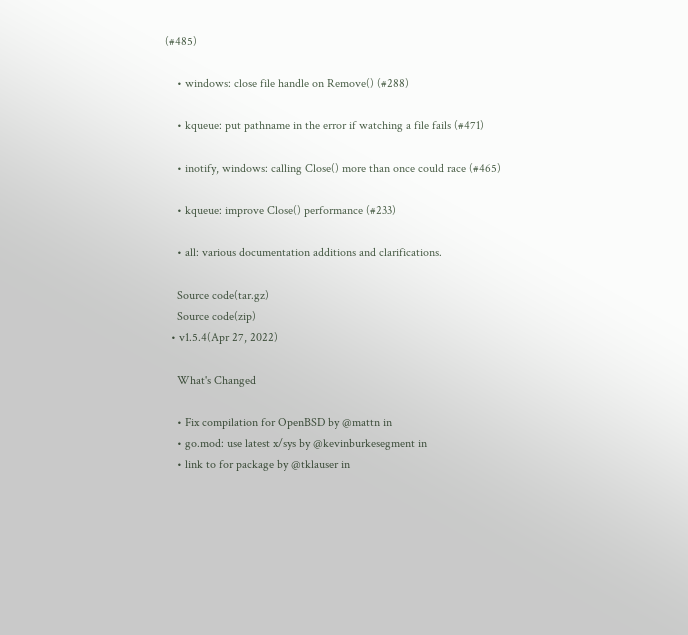(#485)

    • windows: close file handle on Remove() (#288)

    • kqueue: put pathname in the error if watching a file fails (#471)

    • inotify, windows: calling Close() more than once could race (#465)

    • kqueue: improve Close() performance (#233)

    • all: various documentation additions and clarifications.

    Source code(tar.gz)
    Source code(zip)
  • v1.5.4(Apr 27, 2022)

    What's Changed

    • Fix compilation for OpenBSD by @mattn in
    • go.mod: use latest x/sys by @kevinburkesegment in
    • link to for package by @tklauser in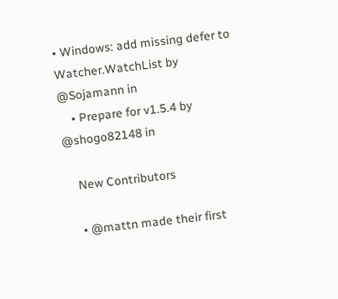• Windows: add missing defer to Watcher.WatchList by @Sojamann in
    • Prepare for v1.5.4 by @shogo82148 in

    New Contributors

    • @mattn made their first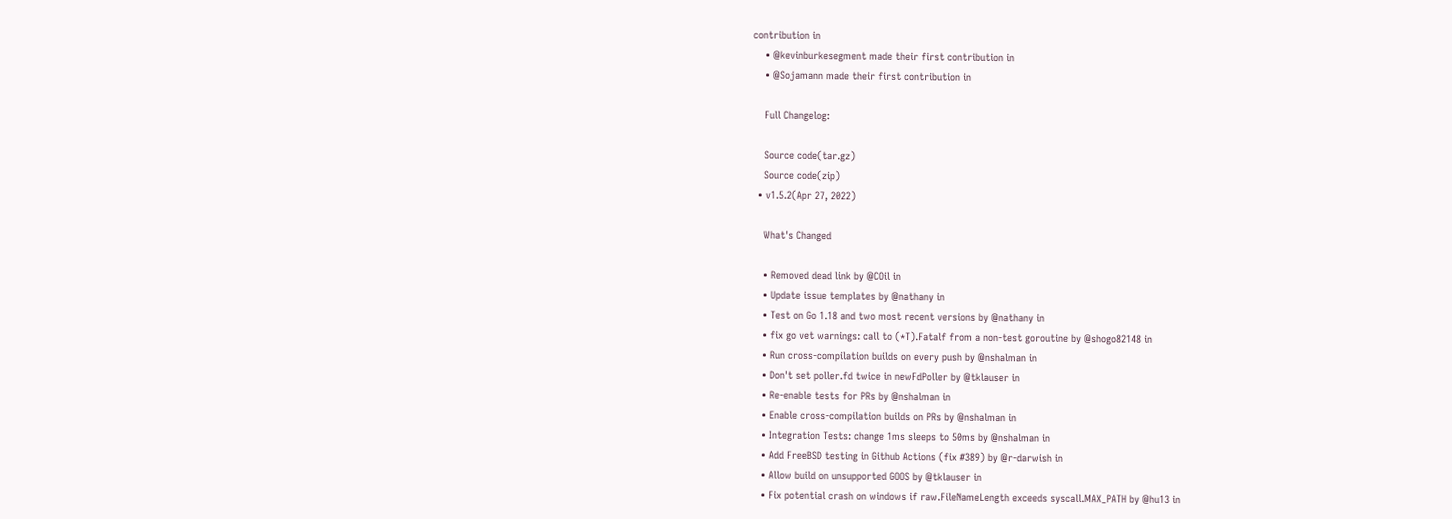contribution in
    • @kevinburkesegment made their first contribution in
    • @Sojamann made their first contribution in

    Full Changelog:

    Source code(tar.gz)
    Source code(zip)
  • v1.5.2(Apr 27, 2022)

    What's Changed

    • Removed dead link by @COil in
    • Update issue templates by @nathany in
    • Test on Go 1.18 and two most recent versions by @nathany in
    • fix go vet warnings: call to (*T).Fatalf from a non-test goroutine by @shogo82148 in
    • Run cross-compilation builds on every push by @nshalman in
    • Don't set poller.fd twice in newFdPoller by @tklauser in
    • Re-enable tests for PRs by @nshalman in
    • Enable cross-compilation builds on PRs by @nshalman in
    • Integration Tests: change 1ms sleeps to 50ms by @nshalman in
    • Add FreeBSD testing in Github Actions (fix #389) by @r-darwish in
    • Allow build on unsupported GOOS by @tklauser in
    • Fix potential crash on windows if raw.FileNameLength exceeds syscall.MAX_PATH by @hu13 in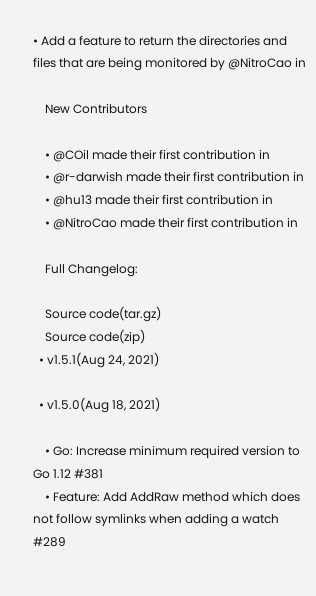• Add a feature to return the directories and files that are being monitored by @NitroCao in

    New Contributors

    • @COil made their first contribution in
    • @r-darwish made their first contribution in
    • @hu13 made their first contribution in
    • @NitroCao made their first contribution in

    Full Changelog:

    Source code(tar.gz)
    Source code(zip)
  • v1.5.1(Aug 24, 2021)

  • v1.5.0(Aug 18, 2021)

    • Go: Increase minimum required version to Go 1.12 #381
    • Feature: Add AddRaw method which does not follow symlinks when adding a watch #289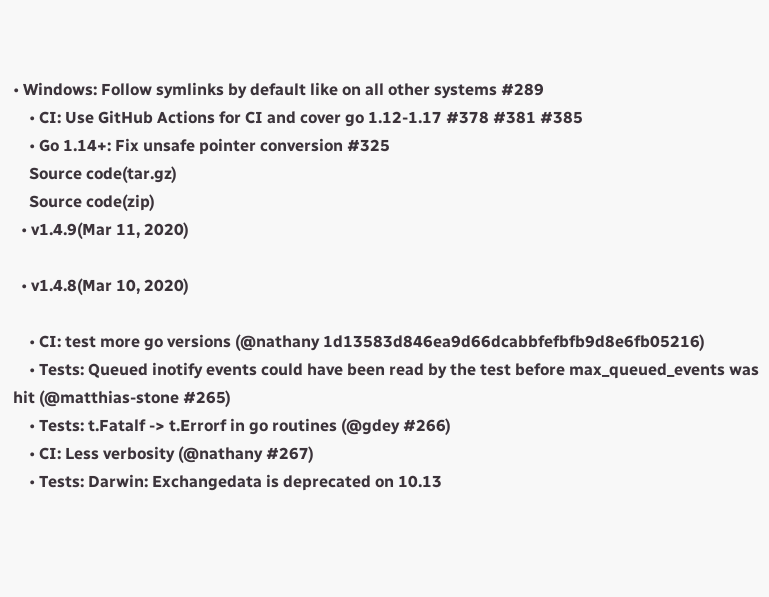• Windows: Follow symlinks by default like on all other systems #289
    • CI: Use GitHub Actions for CI and cover go 1.12-1.17 #378 #381 #385
    • Go 1.14+: Fix unsafe pointer conversion #325
    Source code(tar.gz)
    Source code(zip)
  • v1.4.9(Mar 11, 2020)

  • v1.4.8(Mar 10, 2020)

    • CI: test more go versions (@nathany 1d13583d846ea9d66dcabbfefbfb9d8e6fb05216)
    • Tests: Queued inotify events could have been read by the test before max_queued_events was hit (@matthias-stone #265)
    • Tests: t.Fatalf -> t.Errorf in go routines (@gdey #266)
    • CI: Less verbosity (@nathany #267)
    • Tests: Darwin: Exchangedata is deprecated on 10.13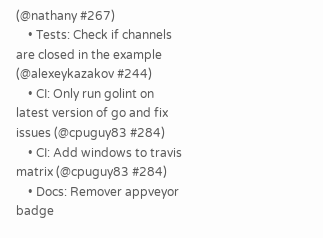(@nathany #267)
    • Tests: Check if channels are closed in the example (@alexeykazakov #244)
    • CI: Only run golint on latest version of go and fix issues (@cpuguy83 #284)
    • CI: Add windows to travis matrix (@cpuguy83 #284)
    • Docs: Remover appveyor badge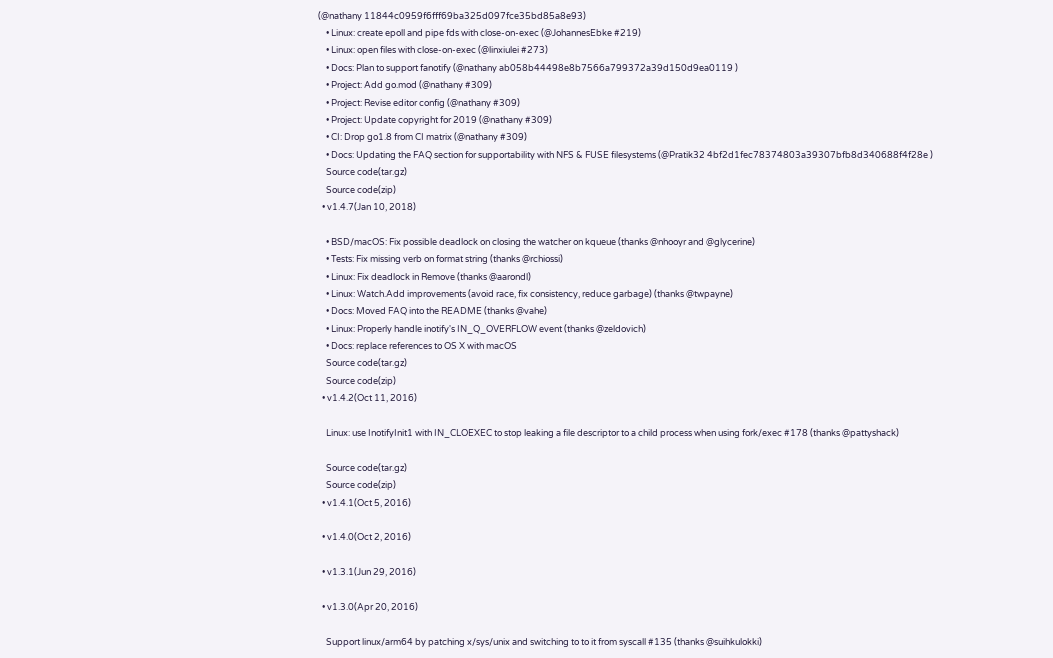(@nathany 11844c0959f6fff69ba325d097fce35bd85a8e93)
    • Linux: create epoll and pipe fds with close-on-exec (@JohannesEbke #219)
    • Linux: open files with close-on-exec (@linxiulei #273)
    • Docs: Plan to support fanotify (@nathany ab058b44498e8b7566a799372a39d150d9ea0119 )
    • Project: Add go.mod (@nathany #309)
    • Project: Revise editor config (@nathany #309)
    • Project: Update copyright for 2019 (@nathany #309)
    • CI: Drop go1.8 from CI matrix (@nathany #309)
    • Docs: Updating the FAQ section for supportability with NFS & FUSE filesystems (@Pratik32 4bf2d1fec78374803a39307bfb8d340688f4f28e )
    Source code(tar.gz)
    Source code(zip)
  • v1.4.7(Jan 10, 2018)

    • BSD/macOS: Fix possible deadlock on closing the watcher on kqueue (thanks @nhooyr and @glycerine)
    • Tests: Fix missing verb on format string (thanks @rchiossi)
    • Linux: Fix deadlock in Remove (thanks @aarondl)
    • Linux: Watch.Add improvements (avoid race, fix consistency, reduce garbage) (thanks @twpayne)
    • Docs: Moved FAQ into the README (thanks @vahe)
    • Linux: Properly handle inotify's IN_Q_OVERFLOW event (thanks @zeldovich)
    • Docs: replace references to OS X with macOS
    Source code(tar.gz)
    Source code(zip)
  • v1.4.2(Oct 11, 2016)

    Linux: use InotifyInit1 with IN_CLOEXEC to stop leaking a file descriptor to a child process when using fork/exec #178 (thanks @pattyshack)

    Source code(tar.gz)
    Source code(zip)
  • v1.4.1(Oct 5, 2016)

  • v1.4.0(Oct 2, 2016)

  • v1.3.1(Jun 29, 2016)

  • v1.3.0(Apr 20, 2016)

    Support linux/arm64 by patching x/sys/unix and switching to to it from syscall #135 (thanks @suihkulokki)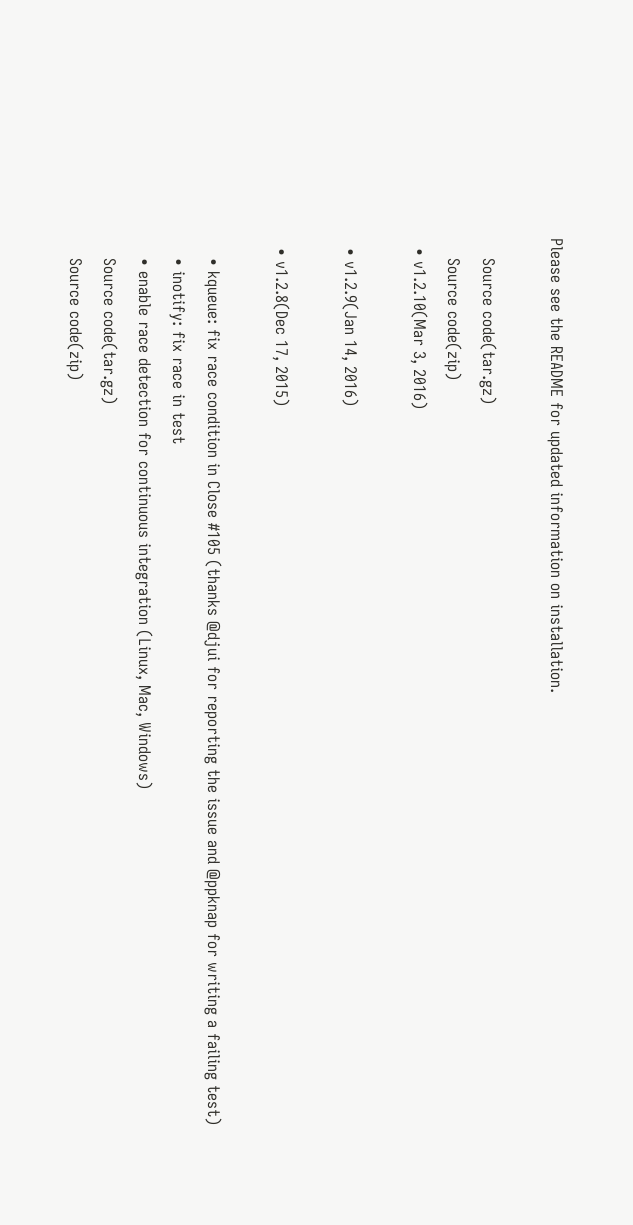Please see the README for updated information on installation.

    Source code(tar.gz)
    Source code(zip)
  • v1.2.10(Mar 3, 2016)

  • v1.2.9(Jan 14, 2016)

  • v1.2.8(Dec 17, 2015)

    • kqueue: fix race condition in Close #105 (thanks @djui for reporting the issue and @ppknap for writing a failing test)
    • inotify: fix race in test
    • enable race detection for continuous integration (Linux, Mac, Windows)
    Source code(tar.gz)
    Source code(zip)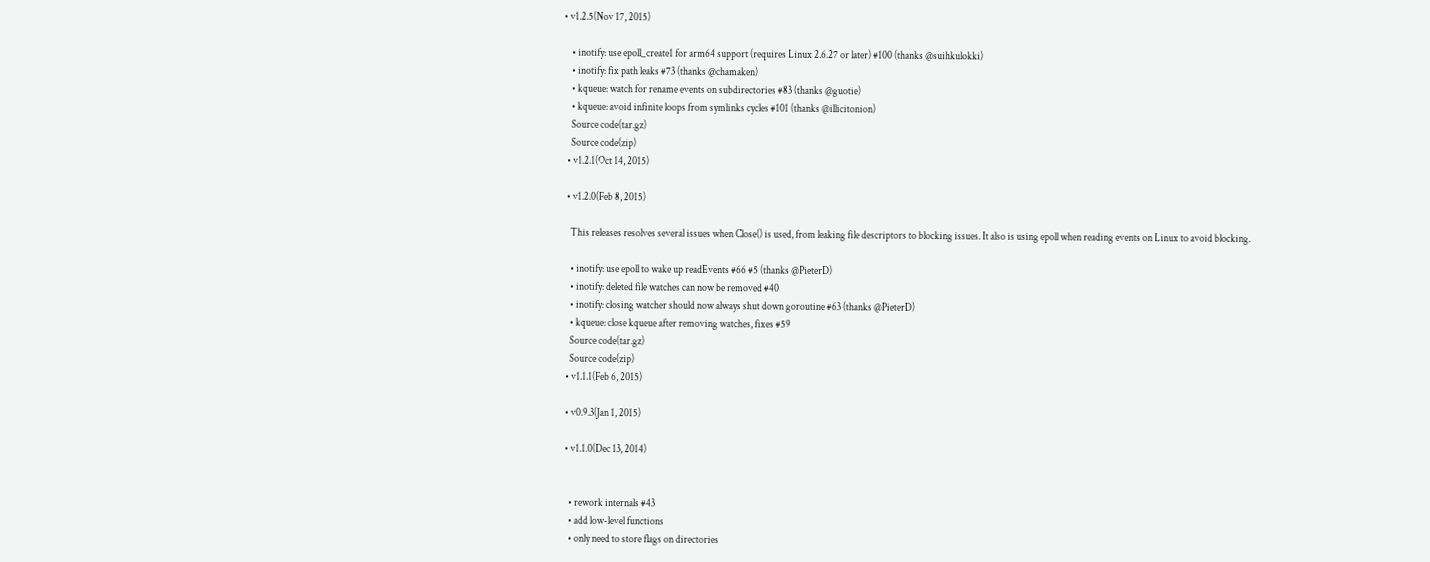• v1.2.5(Nov 17, 2015)

    • inotify: use epoll_create1 for arm64 support (requires Linux 2.6.27 or later) #100 (thanks @suihkulokki)
    • inotify: fix path leaks #73 (thanks @chamaken)
    • kqueue: watch for rename events on subdirectories #83 (thanks @guotie)
    • kqueue: avoid infinite loops from symlinks cycles #101 (thanks @illicitonion)
    Source code(tar.gz)
    Source code(zip)
  • v1.2.1(Oct 14, 2015)

  • v1.2.0(Feb 8, 2015)

    This releases resolves several issues when Close() is used, from leaking file descriptors to blocking issues. It also is using epoll when reading events on Linux to avoid blocking.

    • inotify: use epoll to wake up readEvents #66 #5 (thanks @PieterD)
    • inotify: deleted file watches can now be removed #40
    • inotify: closing watcher should now always shut down goroutine #63 (thanks @PieterD)
    • kqueue: close kqueue after removing watches, fixes #59
    Source code(tar.gz)
    Source code(zip)
  • v1.1.1(Feb 6, 2015)

  • v0.9.3(Jan 1, 2015)

  • v1.1.0(Dec 13, 2014)


    • rework internals #43
    • add low-level functions
    • only need to store flags on directories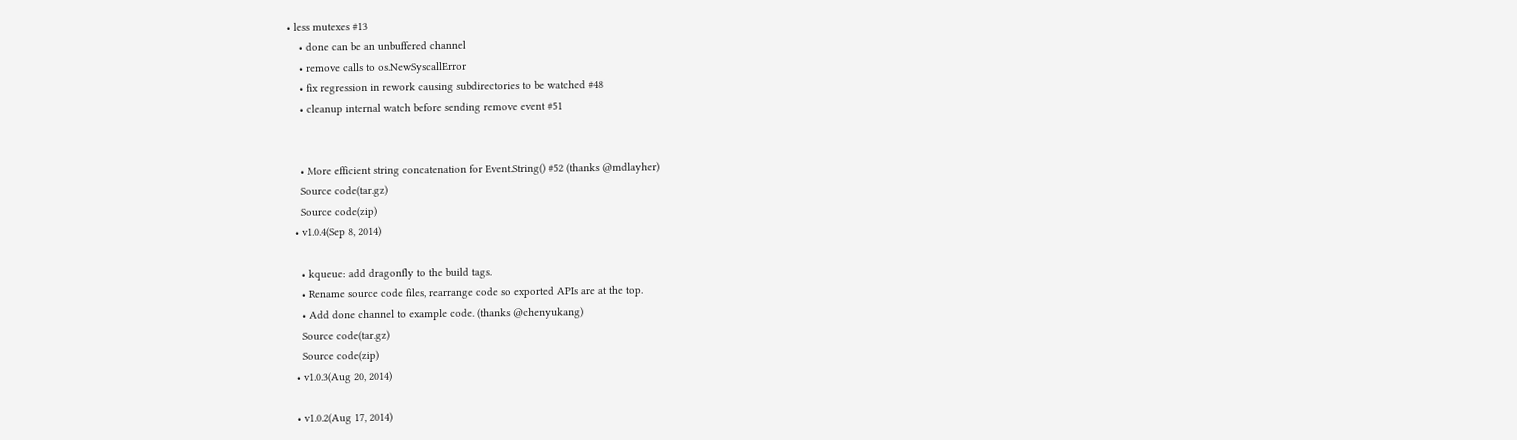• less mutexes #13
    • done can be an unbuffered channel
    • remove calls to os.NewSyscallError
    • fix regression in rework causing subdirectories to be watched #48
    • cleanup internal watch before sending remove event #51


    • More efficient string concatenation for Event.String() #52 (thanks @mdlayher)
    Source code(tar.gz)
    Source code(zip)
  • v1.0.4(Sep 8, 2014)

    • kqueue: add dragonfly to the build tags.
    • Rename source code files, rearrange code so exported APIs are at the top.
    • Add done channel to example code. (thanks @chenyukang)
    Source code(tar.gz)
    Source code(zip)
  • v1.0.3(Aug 20, 2014)

  • v1.0.2(Aug 17, 2014)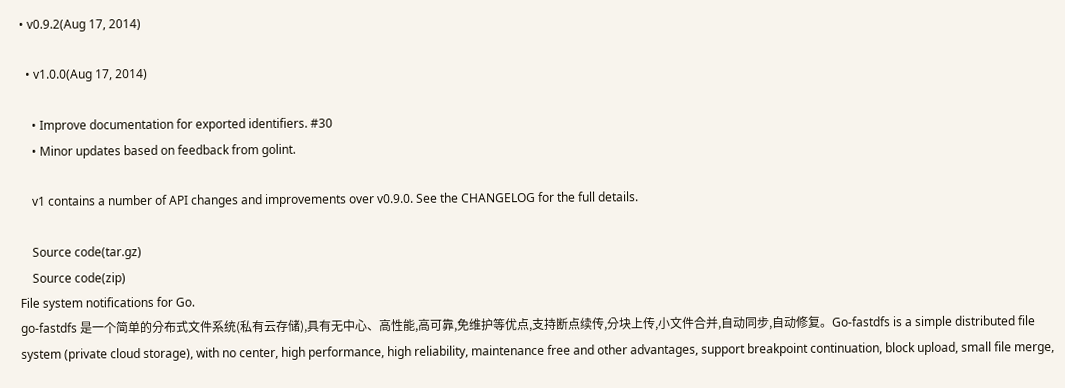• v0.9.2(Aug 17, 2014)

  • v1.0.0(Aug 17, 2014)

    • Improve documentation for exported identifiers. #30
    • Minor updates based on feedback from golint.

    v1 contains a number of API changes and improvements over v0.9.0. See the CHANGELOG for the full details.

    Source code(tar.gz)
    Source code(zip)
File system notifications for Go.
go-fastdfs 是一个简单的分布式文件系统(私有云存储),具有无中心、高性能,高可靠,免维护等优点,支持断点续传,分块上传,小文件合并,自动同步,自动修复。Go-fastdfs is a simple distributed file system (private cloud storage), with no center, high performance, high reliability, maintenance free and other advantages, support breakpoint continuation, block upload, small file merge,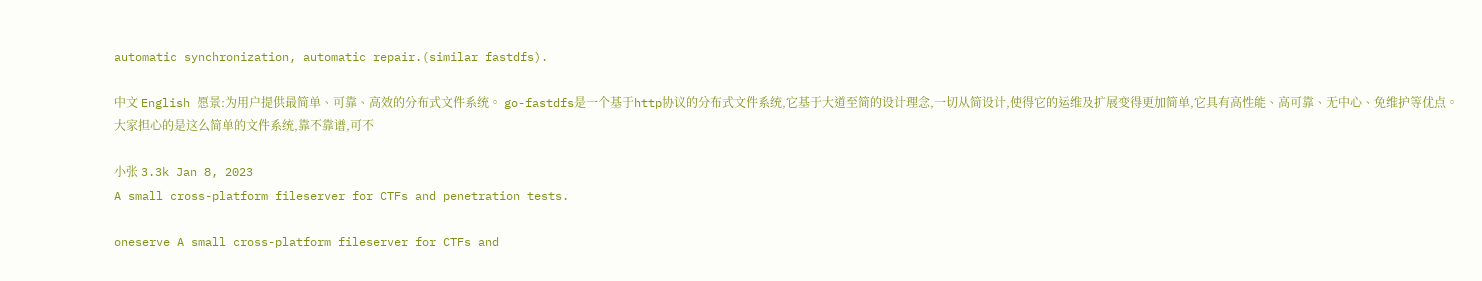automatic synchronization, automatic repair.(similar fastdfs).

中文 English 愿景:为用户提供最简单、可靠、高效的分布式文件系统。 go-fastdfs是一个基于http协议的分布式文件系统,它基于大道至简的设计理念,一切从简设计,使得它的运维及扩展变得更加简单,它具有高性能、高可靠、无中心、免维护等优点。 大家担心的是这么简单的文件系统,靠不靠谱,可不

小张 3.3k Jan 8, 2023
A small cross-platform fileserver for CTFs and penetration tests.

oneserve A small cross-platform fileserver for CTFs and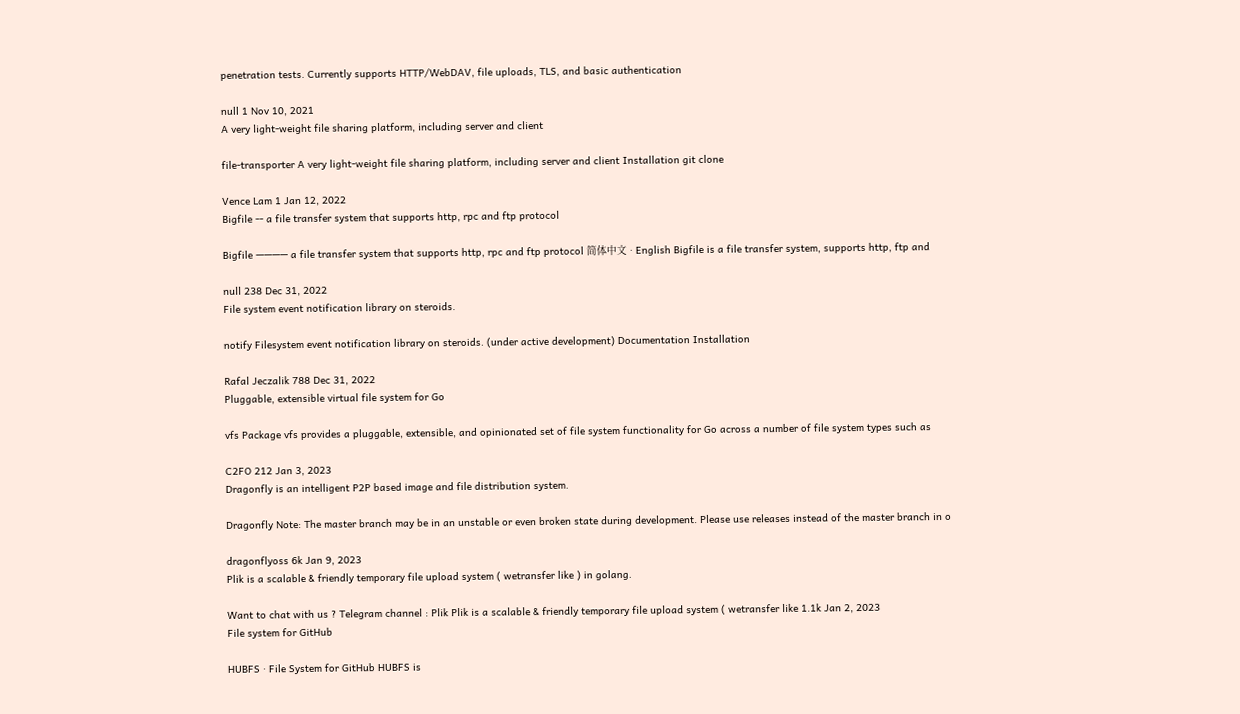penetration tests. Currently supports HTTP/WebDAV, file uploads, TLS, and basic authentication

null 1 Nov 10, 2021
A very light-weight file sharing platform, including server and client

file-transporter A very light-weight file sharing platform, including server and client Installation git clone

Vence Lam 1 Jan 12, 2022
Bigfile -- a file transfer system that supports http, rpc and ftp protocol

Bigfile ———— a file transfer system that supports http, rpc and ftp protocol 简体中文 ∙ English Bigfile is a file transfer system, supports http, ftp and

null 238 Dec 31, 2022
File system event notification library on steroids.

notify Filesystem event notification library on steroids. (under active development) Documentation Installation

Rafal Jeczalik 788 Dec 31, 2022
Pluggable, extensible virtual file system for Go

vfs Package vfs provides a pluggable, extensible, and opinionated set of file system functionality for Go across a number of file system types such as

C2FO 212 Jan 3, 2023
Dragonfly is an intelligent P2P based image and file distribution system.

Dragonfly Note: The master branch may be in an unstable or even broken state during development. Please use releases instead of the master branch in o

dragonflyoss 6k Jan 9, 2023
Plik is a scalable & friendly temporary file upload system ( wetransfer like ) in golang.

Want to chat with us ? Telegram channel : Plik Plik is a scalable & friendly temporary file upload system ( wetransfer like 1.1k Jan 2, 2023
File system for GitHub

HUBFS · File System for GitHub HUBFS is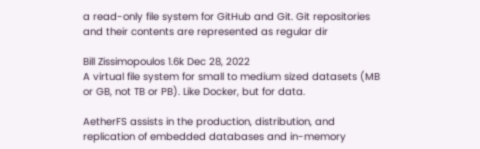a read-only file system for GitHub and Git. Git repositories and their contents are represented as regular dir

Bill Zissimopoulos 1.6k Dec 28, 2022
A virtual file system for small to medium sized datasets (MB or GB, not TB or PB). Like Docker, but for data.

AetherFS assists in the production, distribution, and replication of embedded databases and in-memory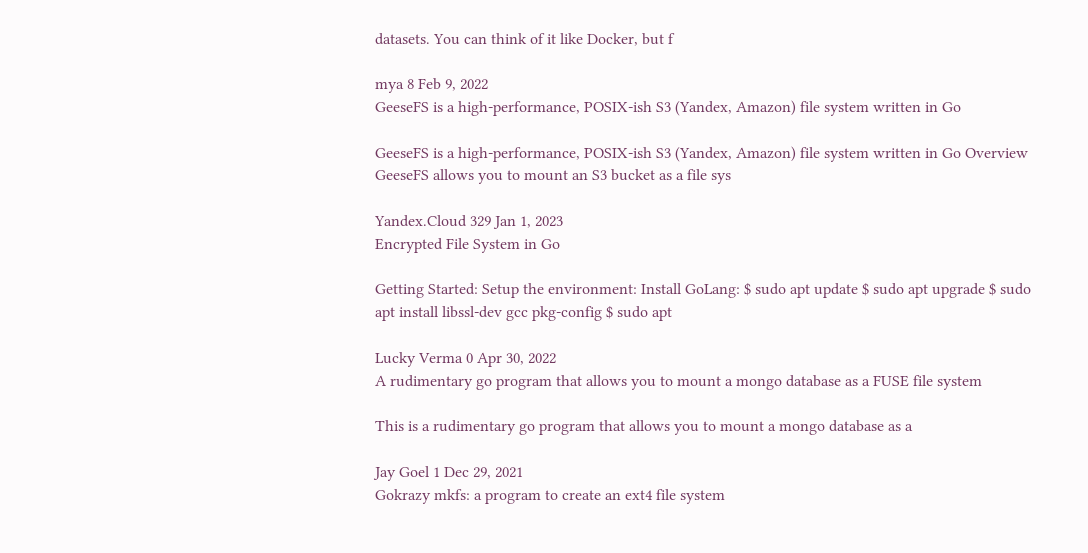datasets. You can think of it like Docker, but f

mya 8 Feb 9, 2022
GeeseFS is a high-performance, POSIX-ish S3 (Yandex, Amazon) file system written in Go

GeeseFS is a high-performance, POSIX-ish S3 (Yandex, Amazon) file system written in Go Overview GeeseFS allows you to mount an S3 bucket as a file sys

Yandex.Cloud 329 Jan 1, 2023
Encrypted File System in Go

Getting Started: Setup the environment: Install GoLang: $ sudo apt update $ sudo apt upgrade $ sudo apt install libssl-dev gcc pkg-config $ sudo apt

Lucky Verma 0 Apr 30, 2022
A rudimentary go program that allows you to mount a mongo database as a FUSE file system

This is a rudimentary go program that allows you to mount a mongo database as a

Jay Goel 1 Dec 29, 2021
Gokrazy mkfs: a program to create an ext4 file system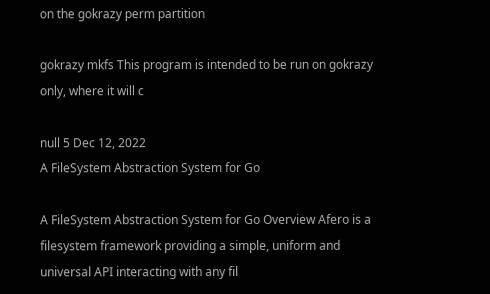on the gokrazy perm partition

gokrazy mkfs This program is intended to be run on gokrazy only, where it will c

null 5 Dec 12, 2022
A FileSystem Abstraction System for Go

A FileSystem Abstraction System for Go Overview Afero is a filesystem framework providing a simple, uniform and universal API interacting with any fil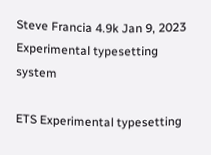Steve Francia 4.9k Jan 9, 2023
Experimental typesetting system

ETS Experimental typesetting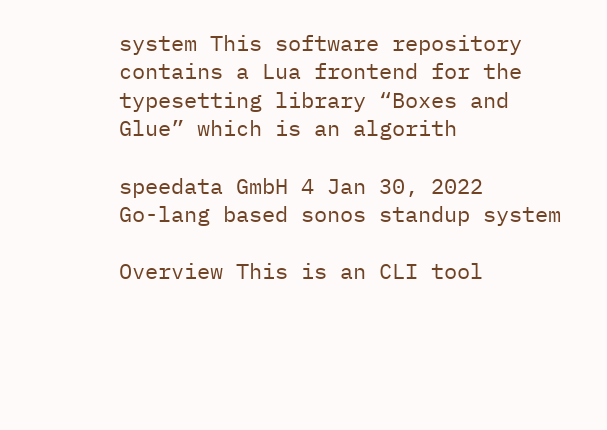system This software repository contains a Lua frontend for the typesetting library “Boxes and Glue” which is an algorith

speedata GmbH 4 Jan 30, 2022
Go-lang based sonos standup system

Overview This is an CLI tool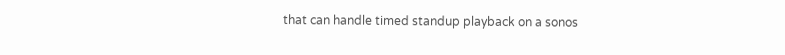that can handle timed standup playback on a sonos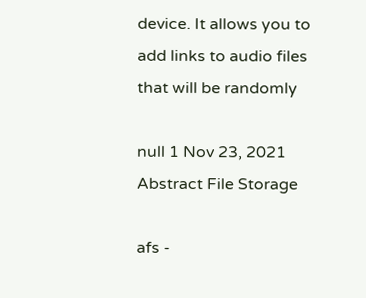device. It allows you to add links to audio files that will be randomly

null 1 Nov 23, 2021
Abstract File Storage

afs -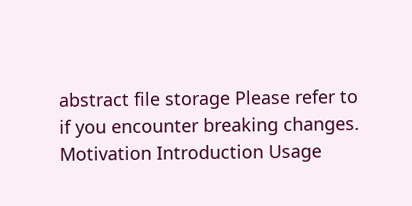abstract file storage Please refer to if you encounter breaking changes. Motivation Introduction Usage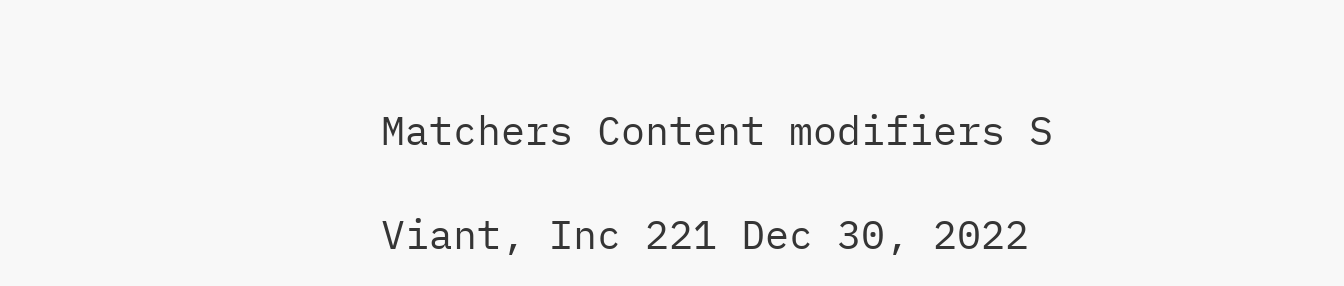Matchers Content modifiers S

Viant, Inc 221 Dec 30, 2022